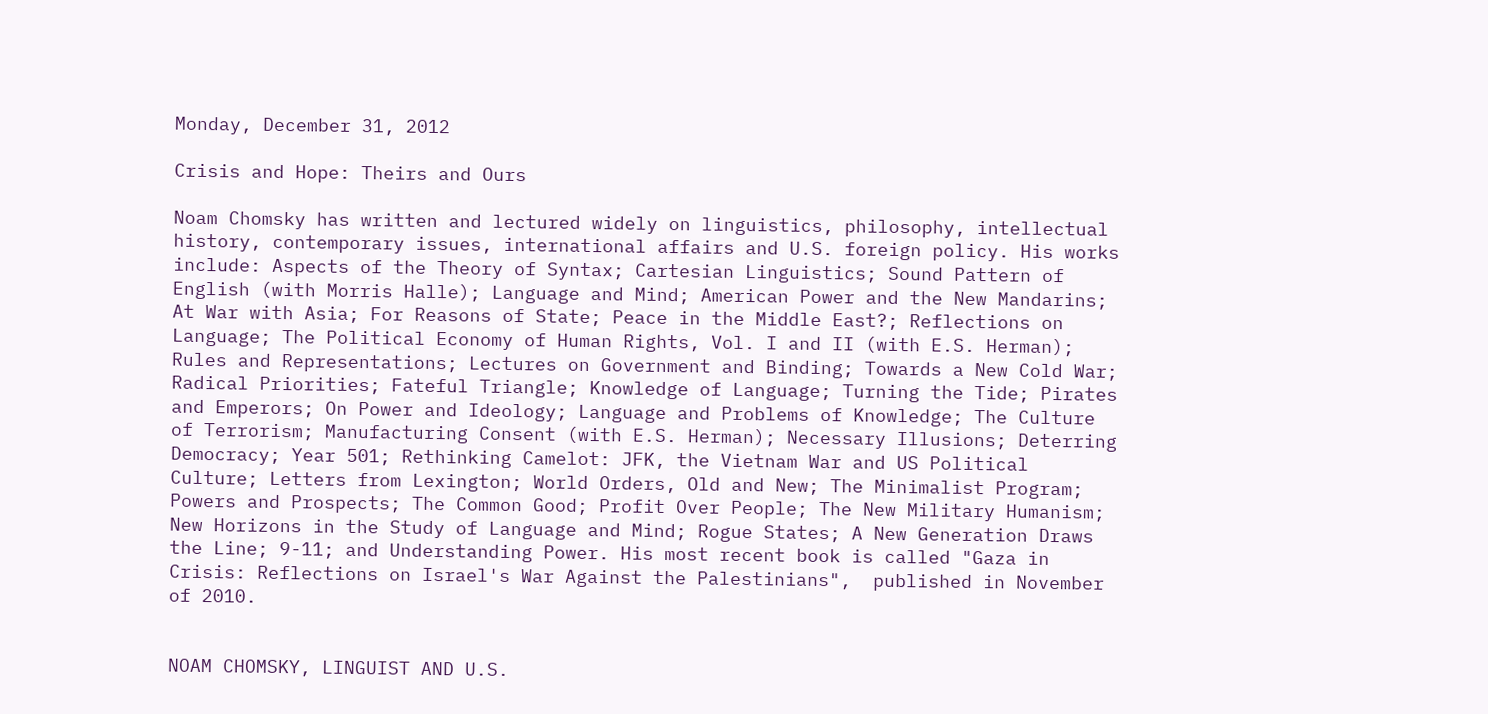Monday, December 31, 2012

Crisis and Hope: Theirs and Ours

Noam Chomsky has written and lectured widely on linguistics, philosophy, intellectual history, contemporary issues, international affairs and U.S. foreign policy. His works include: Aspects of the Theory of Syntax; Cartesian Linguistics; Sound Pattern of English (with Morris Halle); Language and Mind; American Power and the New Mandarins; At War with Asia; For Reasons of State; Peace in the Middle East?; Reflections on Language; The Political Economy of Human Rights, Vol. I and II (with E.S. Herman); Rules and Representations; Lectures on Government and Binding; Towards a New Cold War; Radical Priorities; Fateful Triangle; Knowledge of Language; Turning the Tide; Pirates and Emperors; On Power and Ideology; Language and Problems of Knowledge; The Culture of Terrorism; Manufacturing Consent (with E.S. Herman); Necessary Illusions; Deterring Democracy; Year 501; Rethinking Camelot: JFK, the Vietnam War and US Political Culture; Letters from Lexington; World Orders, Old and New; The Minimalist Program; Powers and Prospects; The Common Good; Profit Over People; The New Military Humanism; New Horizons in the Study of Language and Mind; Rogue States; A New Generation Draws the Line; 9-11; and Understanding Power. His most recent book is called "Gaza in Crisis: Reflections on Israel's War Against the Palestinians",  published in November of 2010.


NOAM CHOMSKY, LINGUIST AND U.S.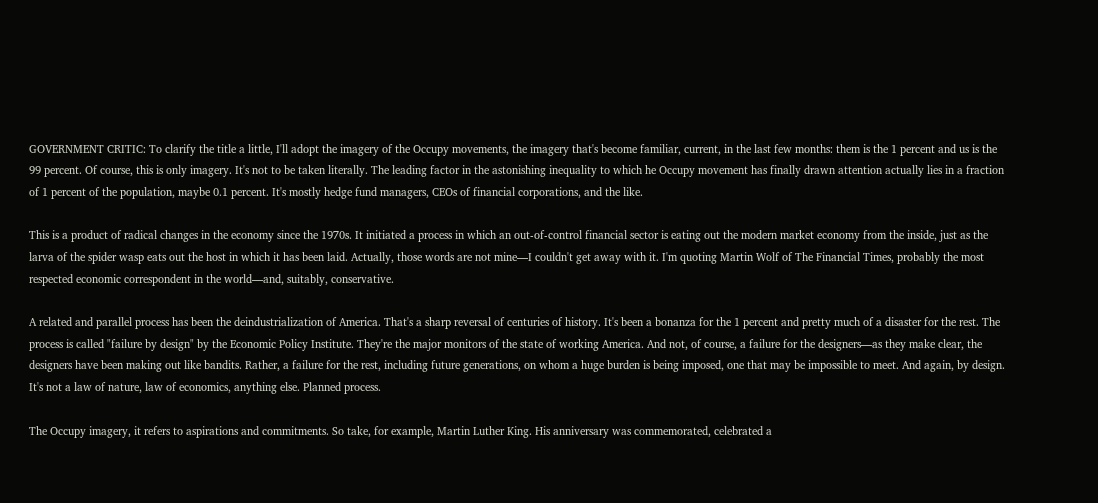GOVERNMENT CRITIC: To clarify the title a little, I'll adopt the imagery of the Occupy movements, the imagery that's become familiar, current, in the last few months: them is the 1 percent and us is the 99 percent. Of course, this is only imagery. It's not to be taken literally. The leading factor in the astonishing inequality to which he Occupy movement has finally drawn attention actually lies in a fraction of 1 percent of the population, maybe 0.1 percent. It's mostly hedge fund managers, CEOs of financial corporations, and the like.

This is a product of radical changes in the economy since the 1970s. It initiated a process in which an out-of-control financial sector is eating out the modern market economy from the inside, just as the larva of the spider wasp eats out the host in which it has been laid. Actually, those words are not mine—I couldn't get away with it. I'm quoting Martin Wolf of The Financial Times, probably the most respected economic correspondent in the world—and, suitably, conservative.

A related and parallel process has been the deindustrialization of America. That's a sharp reversal of centuries of history. It's been a bonanza for the 1 percent and pretty much of a disaster for the rest. The process is called "failure by design" by the Economic Policy Institute. They're the major monitors of the state of working America. And not, of course, a failure for the designers—as they make clear, the designers have been making out like bandits. Rather, a failure for the rest, including future generations, on whom a huge burden is being imposed, one that may be impossible to meet. And again, by design. It's not a law of nature, law of economics, anything else. Planned process.

The Occupy imagery, it refers to aspirations and commitments. So take, for example, Martin Luther King. His anniversary was commemorated, celebrated a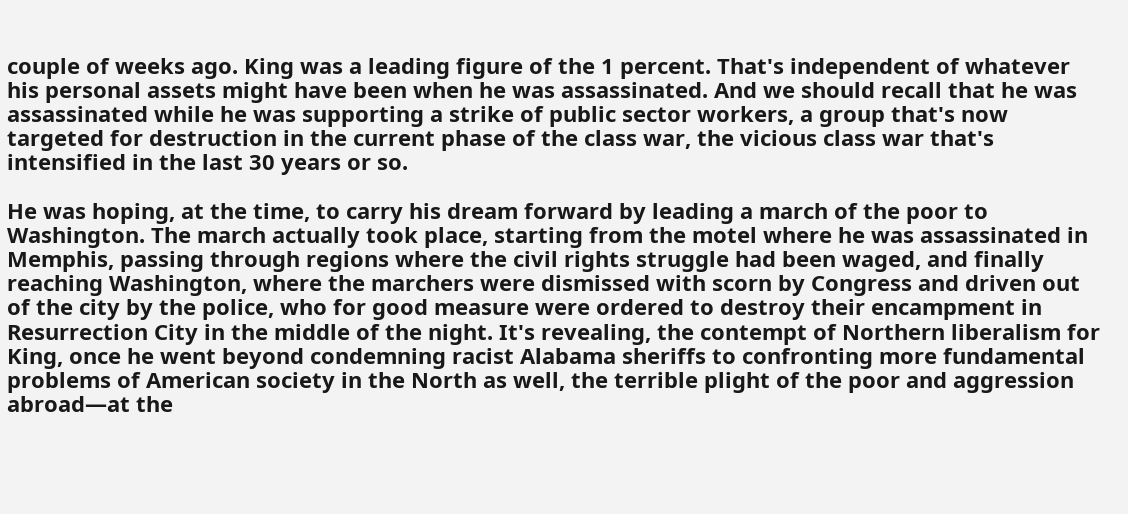couple of weeks ago. King was a leading figure of the 1 percent. That's independent of whatever his personal assets might have been when he was assassinated. And we should recall that he was assassinated while he was supporting a strike of public sector workers, a group that's now targeted for destruction in the current phase of the class war, the vicious class war that's intensified in the last 30 years or so.

He was hoping, at the time, to carry his dream forward by leading a march of the poor to Washington. The march actually took place, starting from the motel where he was assassinated in Memphis, passing through regions where the civil rights struggle had been waged, and finally reaching Washington, where the marchers were dismissed with scorn by Congress and driven out of the city by the police, who for good measure were ordered to destroy their encampment in Resurrection City in the middle of the night. It's revealing, the contempt of Northern liberalism for King, once he went beyond condemning racist Alabama sheriffs to confronting more fundamental problems of American society in the North as well, the terrible plight of the poor and aggression abroad—at the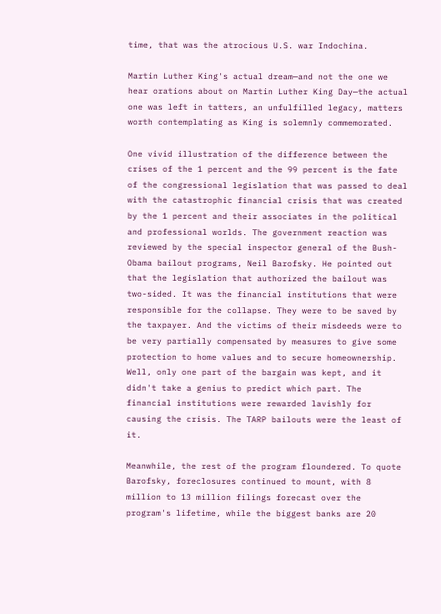time, that was the atrocious U.S. war Indochina.

Martin Luther King's actual dream—and not the one we hear orations about on Martin Luther King Day—the actual one was left in tatters, an unfulfilled legacy, matters worth contemplating as King is solemnly commemorated.

One vivid illustration of the difference between the crises of the 1 percent and the 99 percent is the fate of the congressional legislation that was passed to deal with the catastrophic financial crisis that was created by the 1 percent and their associates in the political and professional worlds. The government reaction was reviewed by the special inspector general of the Bush-Obama bailout programs, Neil Barofsky. He pointed out that the legislation that authorized the bailout was two-sided. It was the financial institutions that were responsible for the collapse. They were to be saved by the taxpayer. And the victims of their misdeeds were to be very partially compensated by measures to give some protection to home values and to secure homeownership. Well, only one part of the bargain was kept, and it didn't take a genius to predict which part. The financial institutions were rewarded lavishly for causing the crisis. The TARP bailouts were the least of it.

Meanwhile, the rest of the program floundered. To quote Barofsky, foreclosures continued to mount, with 8 million to 13 million filings forecast over the program's lifetime, while the biggest banks are 20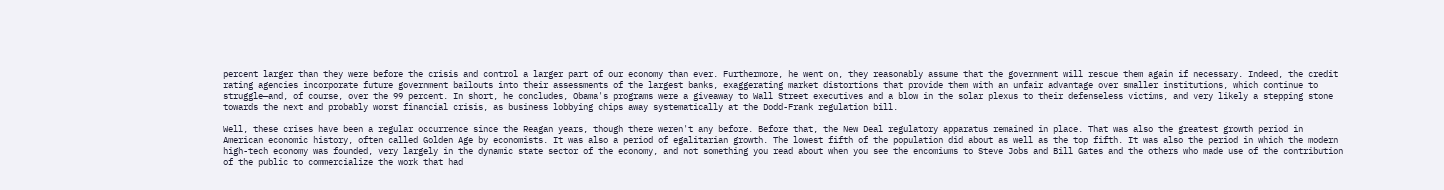percent larger than they were before the crisis and control a larger part of our economy than ever. Furthermore, he went on, they reasonably assume that the government will rescue them again if necessary. Indeed, the credit rating agencies incorporate future government bailouts into their assessments of the largest banks, exaggerating market distortions that provide them with an unfair advantage over smaller institutions, which continue to struggle—and, of course, over the 99 percent. In short, he concludes, Obama's programs were a giveaway to Wall Street executives and a blow in the solar plexus to their defenseless victims, and very likely a stepping stone towards the next and probably worst financial crisis, as business lobbying chips away systematically at the Dodd-Frank regulation bill.

Well, these crises have been a regular occurrence since the Reagan years, though there weren't any before. Before that, the New Deal regulatory apparatus remained in place. That was also the greatest growth period in American economic history, often called Golden Age by economists. It was also a period of egalitarian growth. The lowest fifth of the population did about as well as the top fifth. It was also the period in which the modern high-tech economy was founded, very largely in the dynamic state sector of the economy, and not something you read about when you see the encomiums to Steve Jobs and Bill Gates and the others who made use of the contribution of the public to commercialize the work that had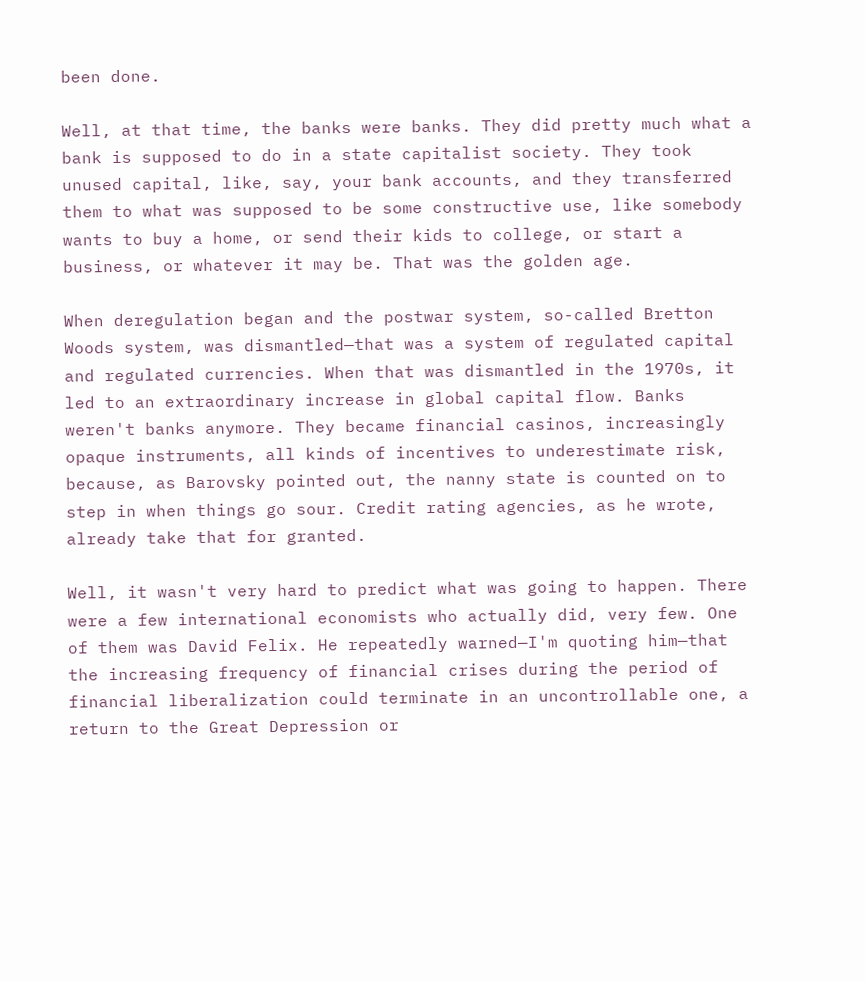been done.

Well, at that time, the banks were banks. They did pretty much what a bank is supposed to do in a state capitalist society. They took unused capital, like, say, your bank accounts, and they transferred them to what was supposed to be some constructive use, like somebody wants to buy a home, or send their kids to college, or start a business, or whatever it may be. That was the golden age.

When deregulation began and the postwar system, so-called Bretton Woods system, was dismantled—that was a system of regulated capital and regulated currencies. When that was dismantled in the 1970s, it led to an extraordinary increase in global capital flow. Banks weren't banks anymore. They became financial casinos, increasingly opaque instruments, all kinds of incentives to underestimate risk, because, as Barovsky pointed out, the nanny state is counted on to step in when things go sour. Credit rating agencies, as he wrote, already take that for granted.

Well, it wasn't very hard to predict what was going to happen. There were a few international economists who actually did, very few. One of them was David Felix. He repeatedly warned—I'm quoting him—that the increasing frequency of financial crises during the period of financial liberalization could terminate in an uncontrollable one, a return to the Great Depression or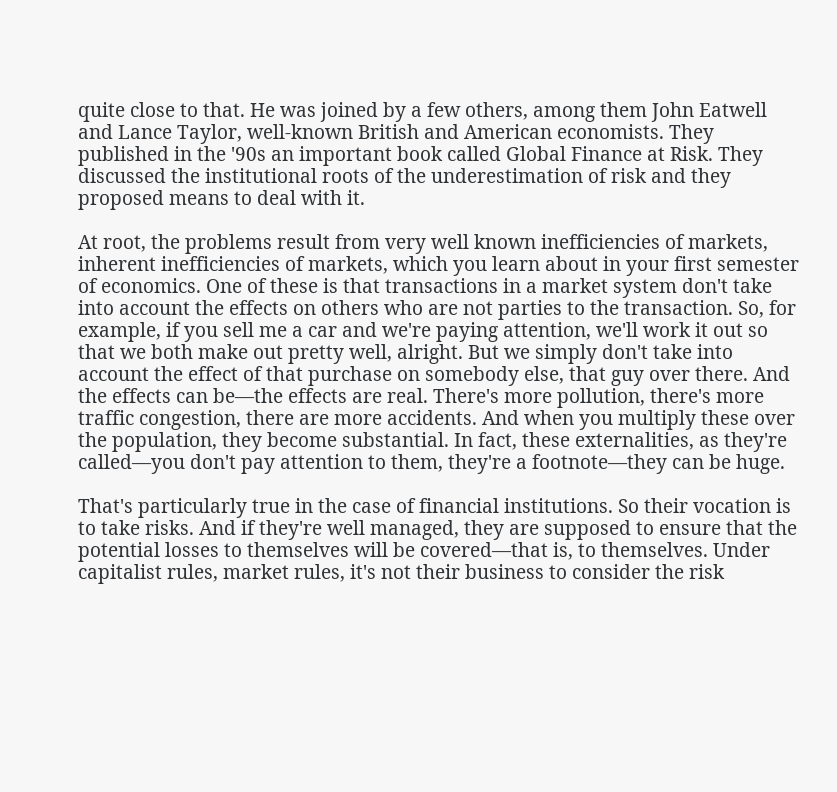quite close to that. He was joined by a few others, among them John Eatwell and Lance Taylor, well-known British and American economists. They published in the '90s an important book called Global Finance at Risk. They discussed the institutional roots of the underestimation of risk and they proposed means to deal with it.

At root, the problems result from very well known inefficiencies of markets, inherent inefficiencies of markets, which you learn about in your first semester of economics. One of these is that transactions in a market system don't take into account the effects on others who are not parties to the transaction. So, for example, if you sell me a car and we're paying attention, we'll work it out so that we both make out pretty well, alright. But we simply don't take into account the effect of that purchase on somebody else, that guy over there. And the effects can be—the effects are real. There's more pollution, there's more traffic congestion, there are more accidents. And when you multiply these over the population, they become substantial. In fact, these externalities, as they're called—you don't pay attention to them, they're a footnote—they can be huge.

That's particularly true in the case of financial institutions. So their vocation is to take risks. And if they're well managed, they are supposed to ensure that the potential losses to themselves will be covered—that is, to themselves. Under capitalist rules, market rules, it's not their business to consider the risk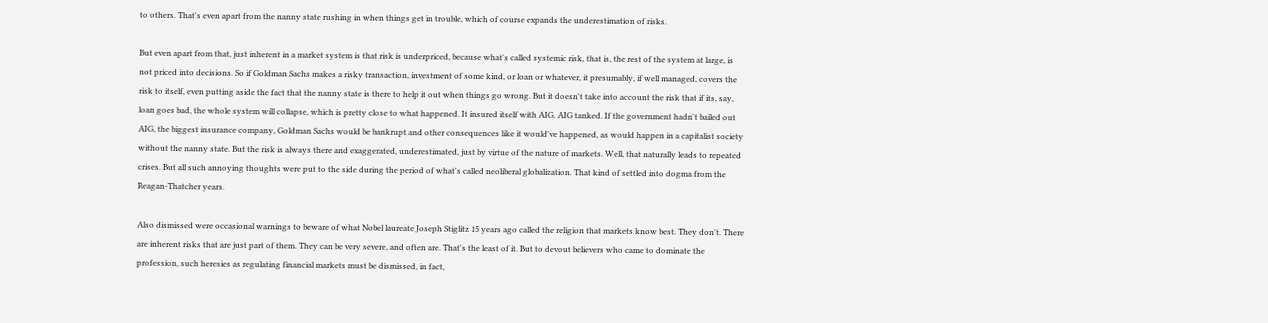to others. That's even apart from the nanny state rushing in when things get in trouble, which of course expands the underestimation of risks.

But even apart from that, just inherent in a market system is that risk is underpriced, because what's called systemic risk, that is, the rest of the system at large, is not priced into decisions. So if Goldman Sachs makes a risky transaction, investment of some kind, or loan or whatever, it presumably, if well managed, covers the risk to itself, even putting aside the fact that the nanny state is there to help it out when things go wrong. But it doesn't take into account the risk that if its, say, loan goes bad, the whole system will collapse, which is pretty close to what happened. It insured itself with AIG. AIG tanked. If the government hadn't bailed out AIG, the biggest insurance company, Goldman Sachs would be bankrupt and other consequences like it would've happened, as would happen in a capitalist society without the nanny state. But the risk is always there and exaggerated, underestimated, just by virtue of the nature of markets. Well, that naturally leads to repeated crises. But all such annoying thoughts were put to the side during the period of what's called neoliberal globalization. That kind of settled into dogma from the Reagan-Thatcher years.

Also dismissed were occasional warnings to beware of what Nobel laureate Joseph Stiglitz 15 years ago called the religion that markets know best. They don't. There are inherent risks that are just part of them. They can be very severe, and often are. That's the least of it. But to devout believers who came to dominate the profession, such heresies as regulating financial markets must be dismissed, in fact,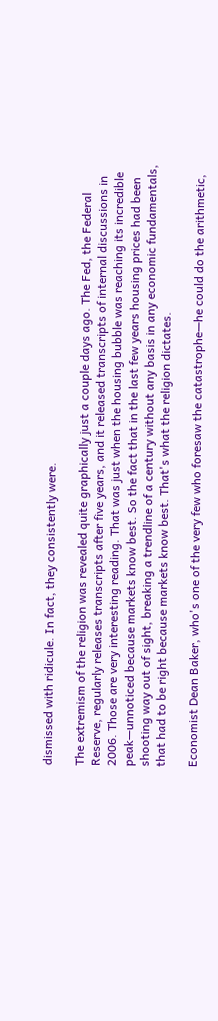dismissed with ridicule. In fact, they consistently were.

The extremism of the religion was revealed quite graphically just a couple days ago. The Fed, the Federal Reserve, regularly releases transcripts after five years, and it released transcripts of internal discussions in 2006. Those are very interesting reading. That was just when the housing bubble was reaching its incredible peak—unnoticed because markets know best. So the fact that in the last few years housing prices had been shooting way out of sight, breaking a trendline of a century without any basis in any economic fundamentals, that had to be right because markets know best. That's what the religion dictates.

Economist Dean Baker, who's one of the very few who foresaw the catastrophe—he could do the arithmetic,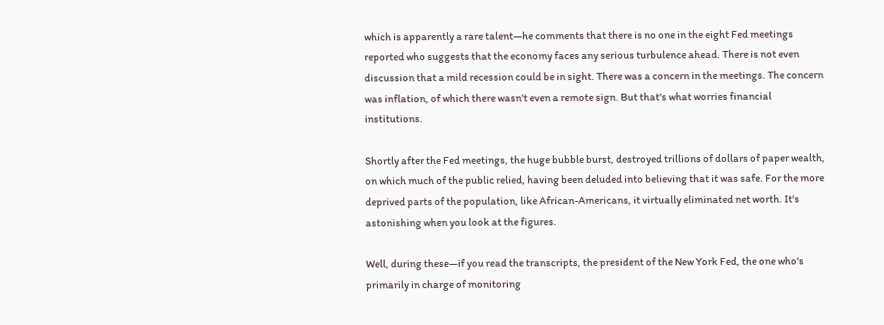which is apparently a rare talent—he comments that there is no one in the eight Fed meetings reported who suggests that the economy faces any serious turbulence ahead. There is not even discussion that a mild recession could be in sight. There was a concern in the meetings. The concern was inflation, of which there wasn't even a remote sign. But that's what worries financial institutions.

Shortly after the Fed meetings, the huge bubble burst, destroyed trillions of dollars of paper wealth, on which much of the public relied, having been deluded into believing that it was safe. For the more deprived parts of the population, like African-Americans, it virtually eliminated net worth. It's astonishing when you look at the figures.

Well, during these—if you read the transcripts, the president of the New York Fed, the one who's primarily in charge of monitoring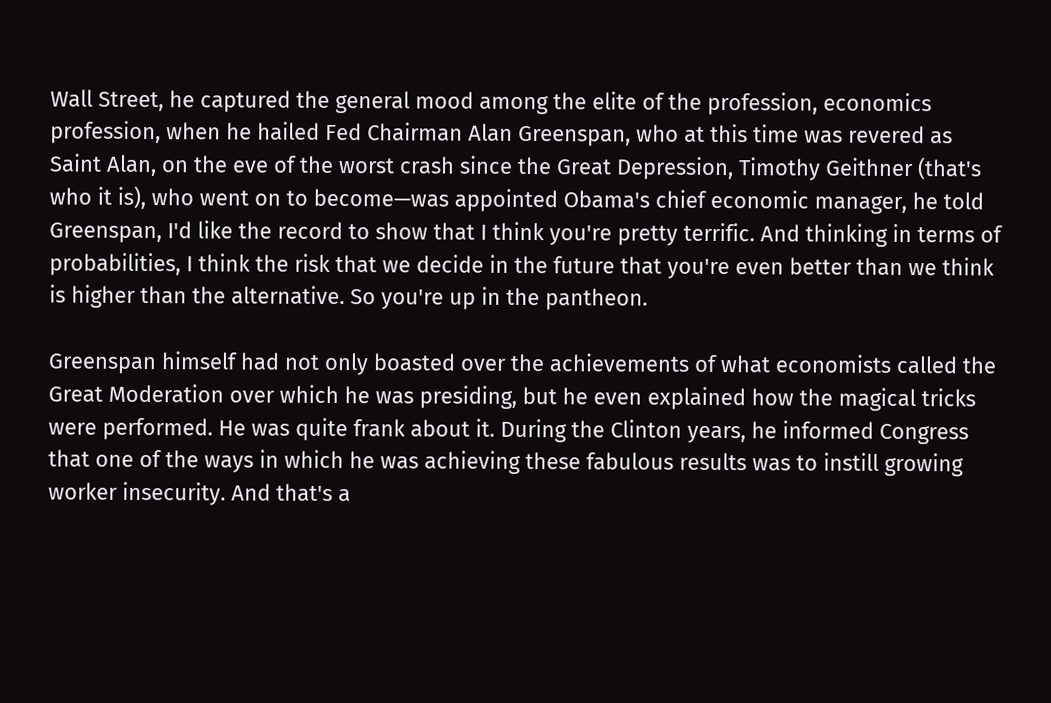Wall Street, he captured the general mood among the elite of the profession, economics profession, when he hailed Fed Chairman Alan Greenspan, who at this time was revered as Saint Alan, on the eve of the worst crash since the Great Depression, Timothy Geithner (that's who it is), who went on to become—was appointed Obama's chief economic manager, he told Greenspan, I'd like the record to show that I think you're pretty terrific. And thinking in terms of probabilities, I think the risk that we decide in the future that you're even better than we think is higher than the alternative. So you're up in the pantheon.

Greenspan himself had not only boasted over the achievements of what economists called the Great Moderation over which he was presiding, but he even explained how the magical tricks were performed. He was quite frank about it. During the Clinton years, he informed Congress that one of the ways in which he was achieving these fabulous results was to instill growing worker insecurity. And that's a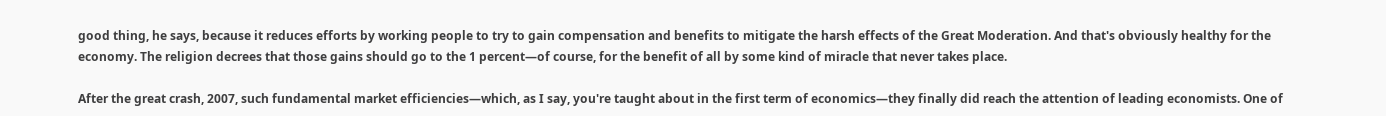good thing, he says, because it reduces efforts by working people to try to gain compensation and benefits to mitigate the harsh effects of the Great Moderation. And that's obviously healthy for the economy. The religion decrees that those gains should go to the 1 percent—of course, for the benefit of all by some kind of miracle that never takes place.

After the great crash, 2007, such fundamental market efficiencies—which, as I say, you're taught about in the first term of economics—they finally did reach the attention of leading economists. One of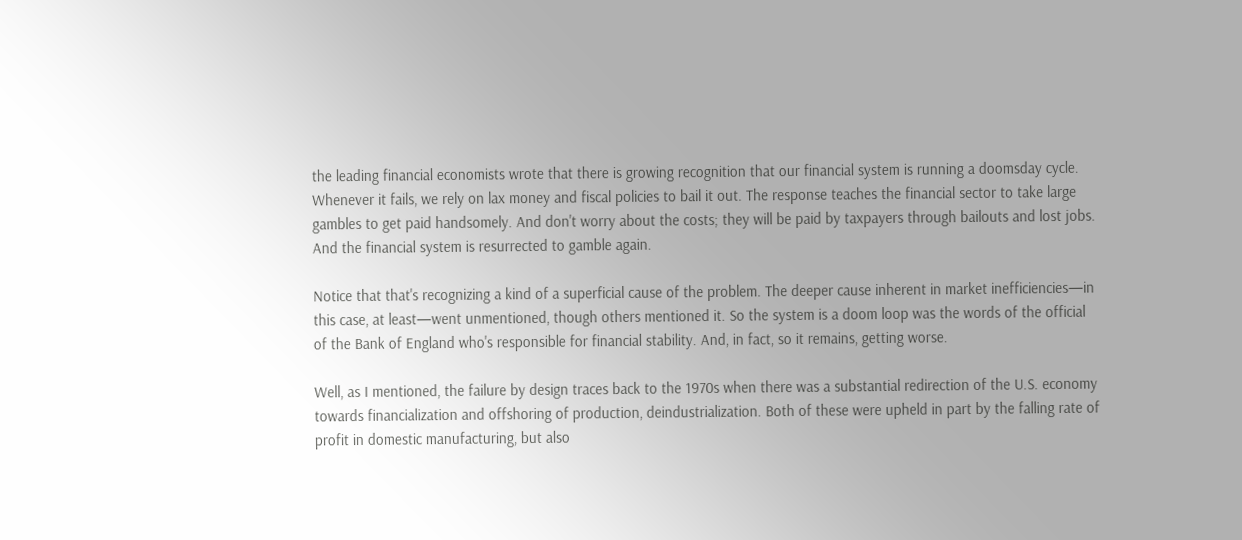the leading financial economists wrote that there is growing recognition that our financial system is running a doomsday cycle. Whenever it fails, we rely on lax money and fiscal policies to bail it out. The response teaches the financial sector to take large gambles to get paid handsomely. And don't worry about the costs; they will be paid by taxpayers through bailouts and lost jobs. And the financial system is resurrected to gamble again.

Notice that that's recognizing a kind of a superficial cause of the problem. The deeper cause inherent in market inefficiencies—in this case, at least—went unmentioned, though others mentioned it. So the system is a doom loop was the words of the official of the Bank of England who's responsible for financial stability. And, in fact, so it remains, getting worse.

Well, as I mentioned, the failure by design traces back to the 1970s when there was a substantial redirection of the U.S. economy towards financialization and offshoring of production, deindustrialization. Both of these were upheld in part by the falling rate of profit in domestic manufacturing, but also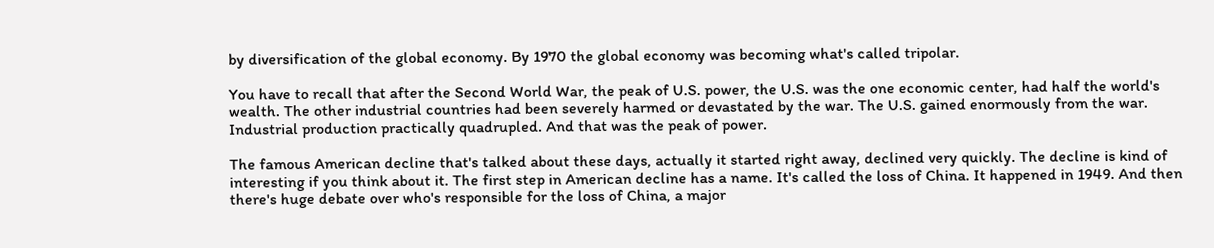by diversification of the global economy. By 1970 the global economy was becoming what's called tripolar.

You have to recall that after the Second World War, the peak of U.S. power, the U.S. was the one economic center, had half the world's wealth. The other industrial countries had been severely harmed or devastated by the war. The U.S. gained enormously from the war. Industrial production practically quadrupled. And that was the peak of power.

The famous American decline that's talked about these days, actually it started right away, declined very quickly. The decline is kind of interesting if you think about it. The first step in American decline has a name. It's called the loss of China. It happened in 1949. And then there's huge debate over who's responsible for the loss of China, a major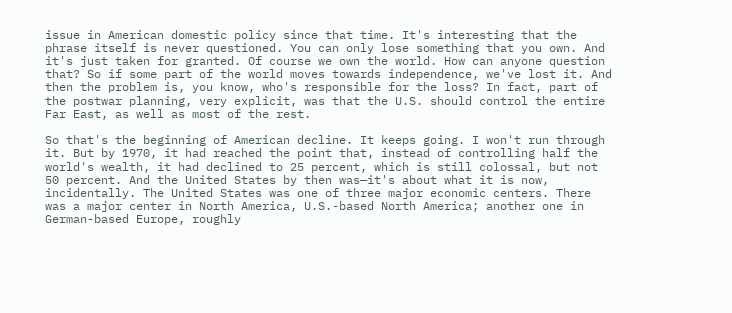issue in American domestic policy since that time. It's interesting that the phrase itself is never questioned. You can only lose something that you own. And it's just taken for granted. Of course we own the world. How can anyone question that? So if some part of the world moves towards independence, we've lost it. And then the problem is, you know, who's responsible for the loss? In fact, part of the postwar planning, very explicit, was that the U.S. should control the entire Far East, as well as most of the rest.

So that's the beginning of American decline. It keeps going. I won't run through it. But by 1970, it had reached the point that, instead of controlling half the world's wealth, it had declined to 25 percent, which is still colossal, but not 50 percent. And the United States by then was—it's about what it is now, incidentally. The United States was one of three major economic centers. There was a major center in North America, U.S.-based North America; another one in German-based Europe, roughly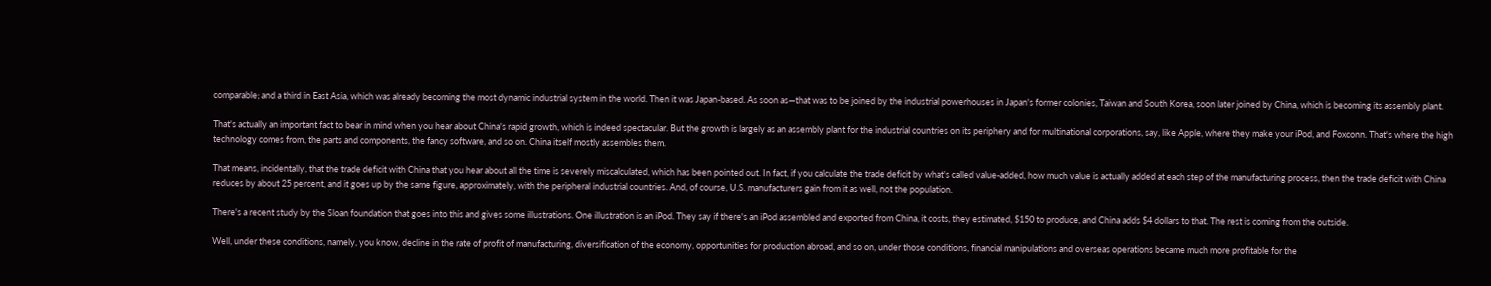comparable; and a third in East Asia, which was already becoming the most dynamic industrial system in the world. Then it was Japan-based. As soon as—that was to be joined by the industrial powerhouses in Japan's former colonies, Taiwan and South Korea, soon later joined by China, which is becoming its assembly plant.

That's actually an important fact to bear in mind when you hear about China's rapid growth, which is indeed spectacular. But the growth is largely as an assembly plant for the industrial countries on its periphery and for multinational corporations, say, like Apple, where they make your iPod, and Foxconn. That's where the high technology comes from, the parts and components, the fancy software, and so on. China itself mostly assembles them.

That means, incidentally, that the trade deficit with China that you hear about all the time is severely miscalculated, which has been pointed out. In fact, if you calculate the trade deficit by what's called value-added, how much value is actually added at each step of the manufacturing process, then the trade deficit with China reduces by about 25 percent, and it goes up by the same figure, approximately, with the peripheral industrial countries. And, of course, U.S. manufacturers gain from it as well, not the population.

There's a recent study by the Sloan foundation that goes into this and gives some illustrations. One illustration is an iPod. They say if there's an iPod assembled and exported from China, it costs, they estimated, $150 to produce, and China adds $4 dollars to that. The rest is coming from the outside.

Well, under these conditions, namely, you know, decline in the rate of profit of manufacturing, diversification of the economy, opportunities for production abroad, and so on, under those conditions, financial manipulations and overseas operations became much more profitable for the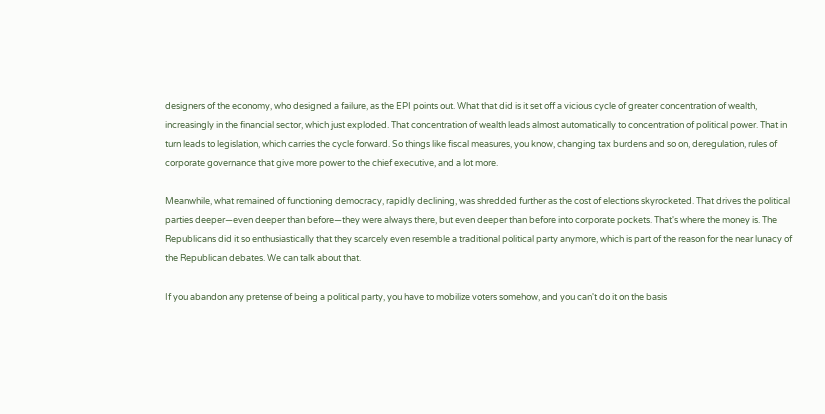designers of the economy, who designed a failure, as the EPI points out. What that did is it set off a vicious cycle of greater concentration of wealth, increasingly in the financial sector, which just exploded. That concentration of wealth leads almost automatically to concentration of political power. That in turn leads to legislation, which carries the cycle forward. So things like fiscal measures, you know, changing tax burdens and so on, deregulation, rules of corporate governance that give more power to the chief executive, and a lot more.

Meanwhile, what remained of functioning democracy, rapidly declining, was shredded further as the cost of elections skyrocketed. That drives the political parties deeper—even deeper than before—they were always there, but even deeper than before into corporate pockets. That's where the money is. The Republicans did it so enthusiastically that they scarcely even resemble a traditional political party anymore, which is part of the reason for the near lunacy of the Republican debates. We can talk about that.

If you abandon any pretense of being a political party, you have to mobilize voters somehow, and you can't do it on the basis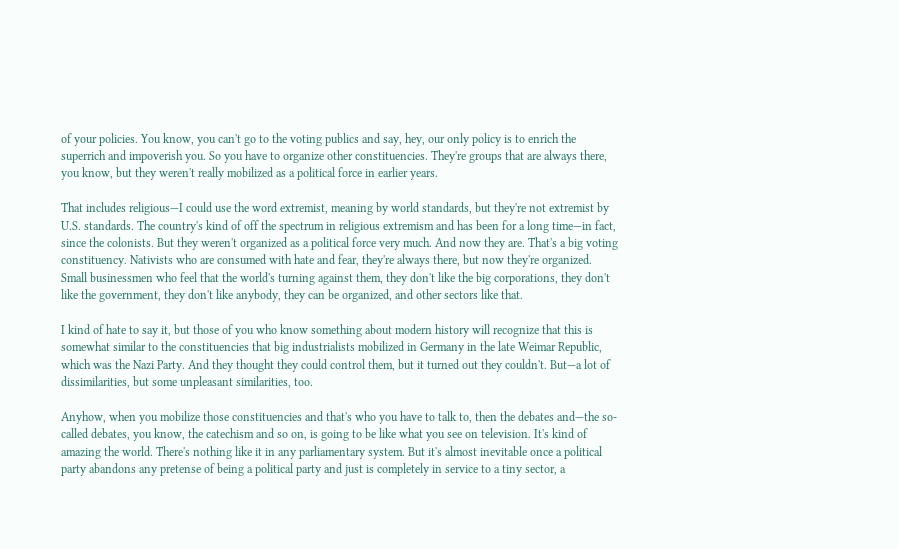of your policies. You know, you can't go to the voting publics and say, hey, our only policy is to enrich the superrich and impoverish you. So you have to organize other constituencies. They're groups that are always there, you know, but they weren't really mobilized as a political force in earlier years.

That includes religious—I could use the word extremist, meaning by world standards, but they're not extremist by U.S. standards. The country's kind of off the spectrum in religious extremism and has been for a long time—in fact, since the colonists. But they weren't organized as a political force very much. And now they are. That's a big voting constituency. Nativists who are consumed with hate and fear, they're always there, but now they're organized. Small businessmen who feel that the world's turning against them, they don't like the big corporations, they don't like the government, they don't like anybody, they can be organized, and other sectors like that.

I kind of hate to say it, but those of you who know something about modern history will recognize that this is somewhat similar to the constituencies that big industrialists mobilized in Germany in the late Weimar Republic, which was the Nazi Party. And they thought they could control them, but it turned out they couldn't. But—a lot of dissimilarities, but some unpleasant similarities, too.

Anyhow, when you mobilize those constituencies and that's who you have to talk to, then the debates and—the so-called debates, you know, the catechism and so on, is going to be like what you see on television. It's kind of amazing the world. There's nothing like it in any parliamentary system. But it's almost inevitable once a political party abandons any pretense of being a political party and just is completely in service to a tiny sector, a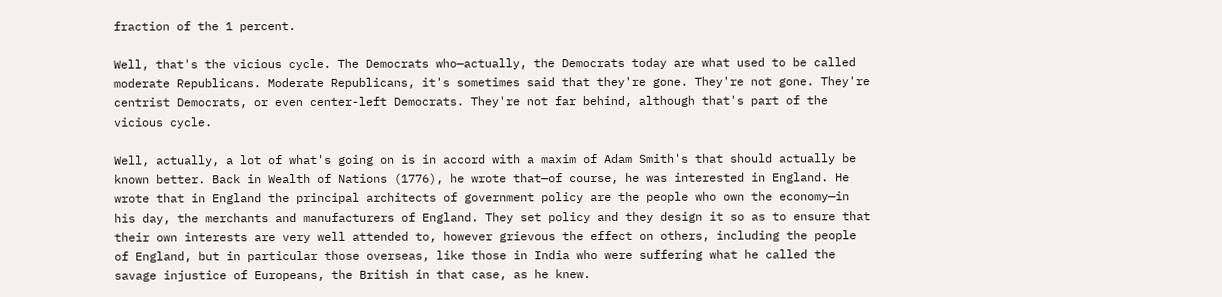fraction of the 1 percent.

Well, that's the vicious cycle. The Democrats who—actually, the Democrats today are what used to be called moderate Republicans. Moderate Republicans, it's sometimes said that they're gone. They're not gone. They're centrist Democrats, or even center-left Democrats. They're not far behind, although that's part of the vicious cycle.

Well, actually, a lot of what's going on is in accord with a maxim of Adam Smith's that should actually be known better. Back in Wealth of Nations (1776), he wrote that—of course, he was interested in England. He wrote that in England the principal architects of government policy are the people who own the economy—in his day, the merchants and manufacturers of England. They set policy and they design it so as to ensure that their own interests are very well attended to, however grievous the effect on others, including the people of England, but in particular those overseas, like those in India who were suffering what he called the savage injustice of Europeans, the British in that case, as he knew.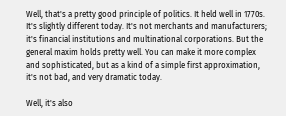Well, that's a pretty good principle of politics. It held well in 1770s. It's slightly different today. It's not merchants and manufacturers; it's financial institutions and multinational corporations. But the general maxim holds pretty well. You can make it more complex and sophisticated, but as a kind of a simple first approximation, it's not bad, and very dramatic today.

Well, it's also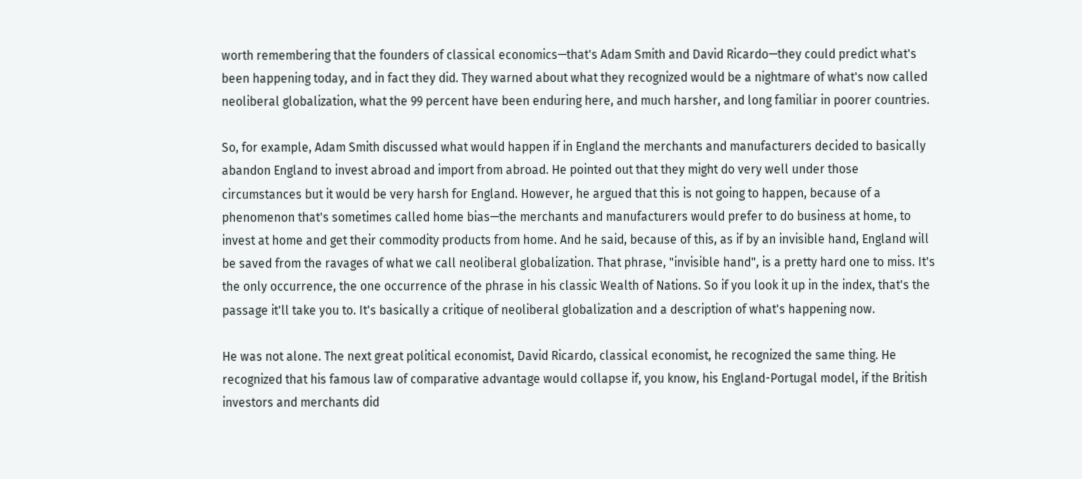worth remembering that the founders of classical economics—that's Adam Smith and David Ricardo—they could predict what's been happening today, and in fact they did. They warned about what they recognized would be a nightmare of what's now called neoliberal globalization, what the 99 percent have been enduring here, and much harsher, and long familiar in poorer countries.

So, for example, Adam Smith discussed what would happen if in England the merchants and manufacturers decided to basically abandon England to invest abroad and import from abroad. He pointed out that they might do very well under those circumstances but it would be very harsh for England. However, he argued that this is not going to happen, because of a phenomenon that's sometimes called home bias—the merchants and manufacturers would prefer to do business at home, to invest at home and get their commodity products from home. And he said, because of this, as if by an invisible hand, England will be saved from the ravages of what we call neoliberal globalization. That phrase, "invisible hand", is a pretty hard one to miss. It's the only occurrence, the one occurrence of the phrase in his classic Wealth of Nations. So if you look it up in the index, that's the passage it'll take you to. It's basically a critique of neoliberal globalization and a description of what's happening now.

He was not alone. The next great political economist, David Ricardo, classical economist, he recognized the same thing. He recognized that his famous law of comparative advantage would collapse if, you know, his England-Portugal model, if the British investors and merchants did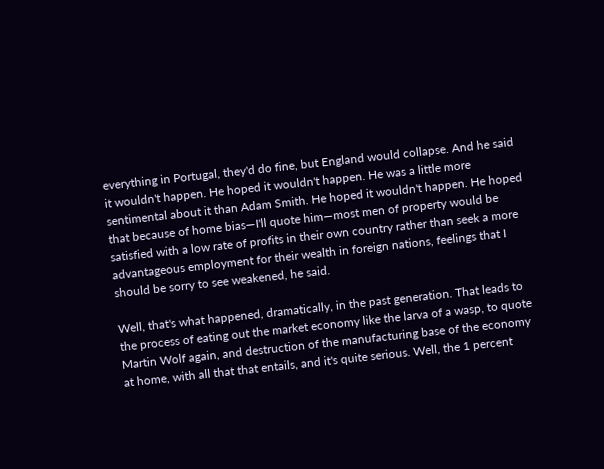everything in Portugal, they'd do fine, but England would collapse. And he said it wouldn't happen. He hoped it wouldn't happen. He was a little more sentimental about it than Adam Smith. He hoped it wouldn't happen. He hoped that because of home bias—I'll quote him—most men of property would be satisfied with a low rate of profits in their own country rather than seek a more advantageous employment for their wealth in foreign nations, feelings that I should be sorry to see weakened, he said.

Well, that's what happened, dramatically, in the past generation. That leads to the process of eating out the market economy like the larva of a wasp, to quote Martin Wolf again, and destruction of the manufacturing base of the economy at home, with all that that entails, and it's quite serious. Well, the 1 percent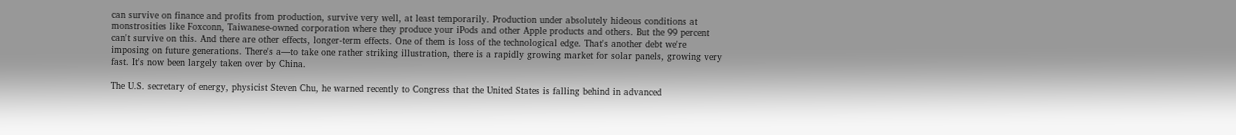can survive on finance and profits from production, survive very well, at least temporarily. Production under absolutely hideous conditions at monstrosities like Foxconn, Taiwanese-owned corporation where they produce your iPods and other Apple products and others. But the 99 percent can't survive on this. And there are other effects, longer-term effects. One of them is loss of the technological edge. That's another debt we're imposing on future generations. There's a—to take one rather striking illustration, there is a rapidly growing market for solar panels, growing very fast. It's now been largely taken over by China.

The U.S. secretary of energy, physicist Steven Chu, he warned recently to Congress that the United States is falling behind in advanced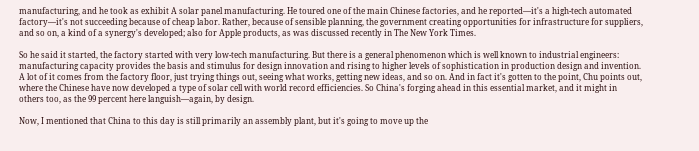manufacturing, and he took as exhibit A solar panel manufacturing. He toured one of the main Chinese factories, and he reported—it's a high-tech automated factory—it's not succeeding because of cheap labor. Rather, because of sensible planning, the government creating opportunities for infrastructure for suppliers, and so on, a kind of a synergy's developed; also for Apple products, as was discussed recently in The New York Times.

So he said it started, the factory started with very low-tech manufacturing. But there is a general phenomenon which is well known to industrial engineers: manufacturing capacity provides the basis and stimulus for design innovation and rising to higher levels of sophistication in production design and invention. A lot of it comes from the factory floor, just trying things out, seeing what works, getting new ideas, and so on. And in fact it's gotten to the point, Chu points out, where the Chinese have now developed a type of solar cell with world record efficiencies. So China's forging ahead in this essential market, and it might in others too, as the 99 percent here languish—again, by design.

Now, I mentioned that China to this day is still primarily an assembly plant, but it's going to move up the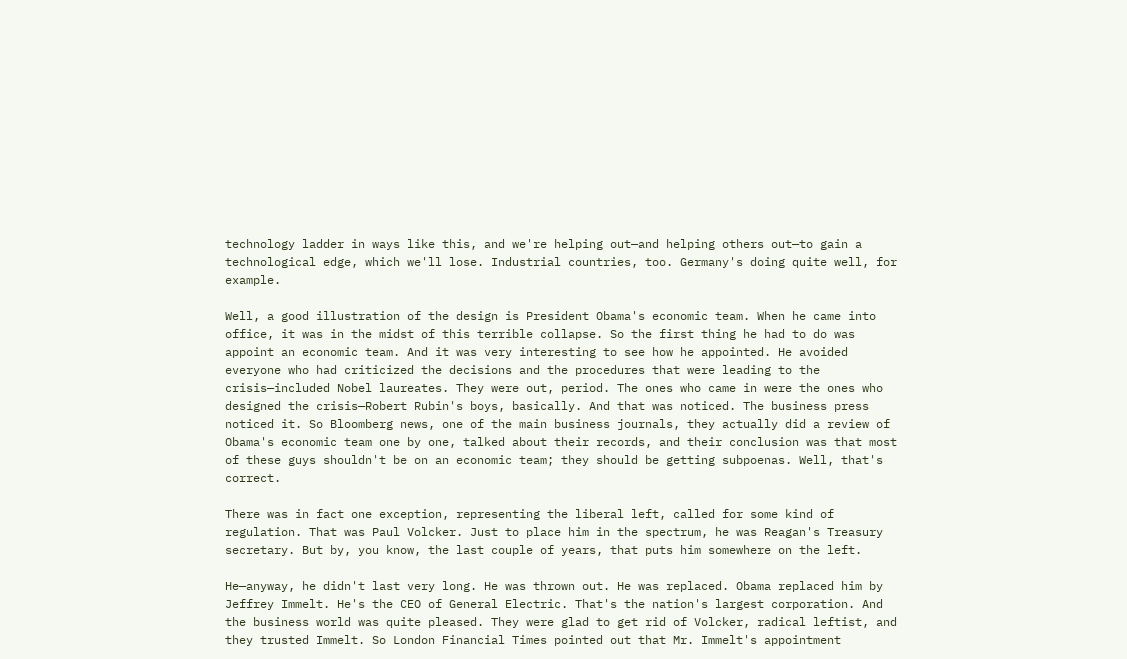technology ladder in ways like this, and we're helping out—and helping others out—to gain a technological edge, which we'll lose. Industrial countries, too. Germany's doing quite well, for example.

Well, a good illustration of the design is President Obama's economic team. When he came into office, it was in the midst of this terrible collapse. So the first thing he had to do was appoint an economic team. And it was very interesting to see how he appointed. He avoided everyone who had criticized the decisions and the procedures that were leading to the crisis—included Nobel laureates. They were out, period. The ones who came in were the ones who designed the crisis—Robert Rubin's boys, basically. And that was noticed. The business press noticed it. So Bloomberg news, one of the main business journals, they actually did a review of Obama's economic team one by one, talked about their records, and their conclusion was that most of these guys shouldn't be on an economic team; they should be getting subpoenas. Well, that's correct.

There was in fact one exception, representing the liberal left, called for some kind of regulation. That was Paul Volcker. Just to place him in the spectrum, he was Reagan's Treasury secretary. But by, you know, the last couple of years, that puts him somewhere on the left.

He—anyway, he didn't last very long. He was thrown out. He was replaced. Obama replaced him by Jeffrey Immelt. He's the CEO of General Electric. That's the nation's largest corporation. And the business world was quite pleased. They were glad to get rid of Volcker, radical leftist, and they trusted Immelt. So London Financial Times pointed out that Mr. Immelt's appointment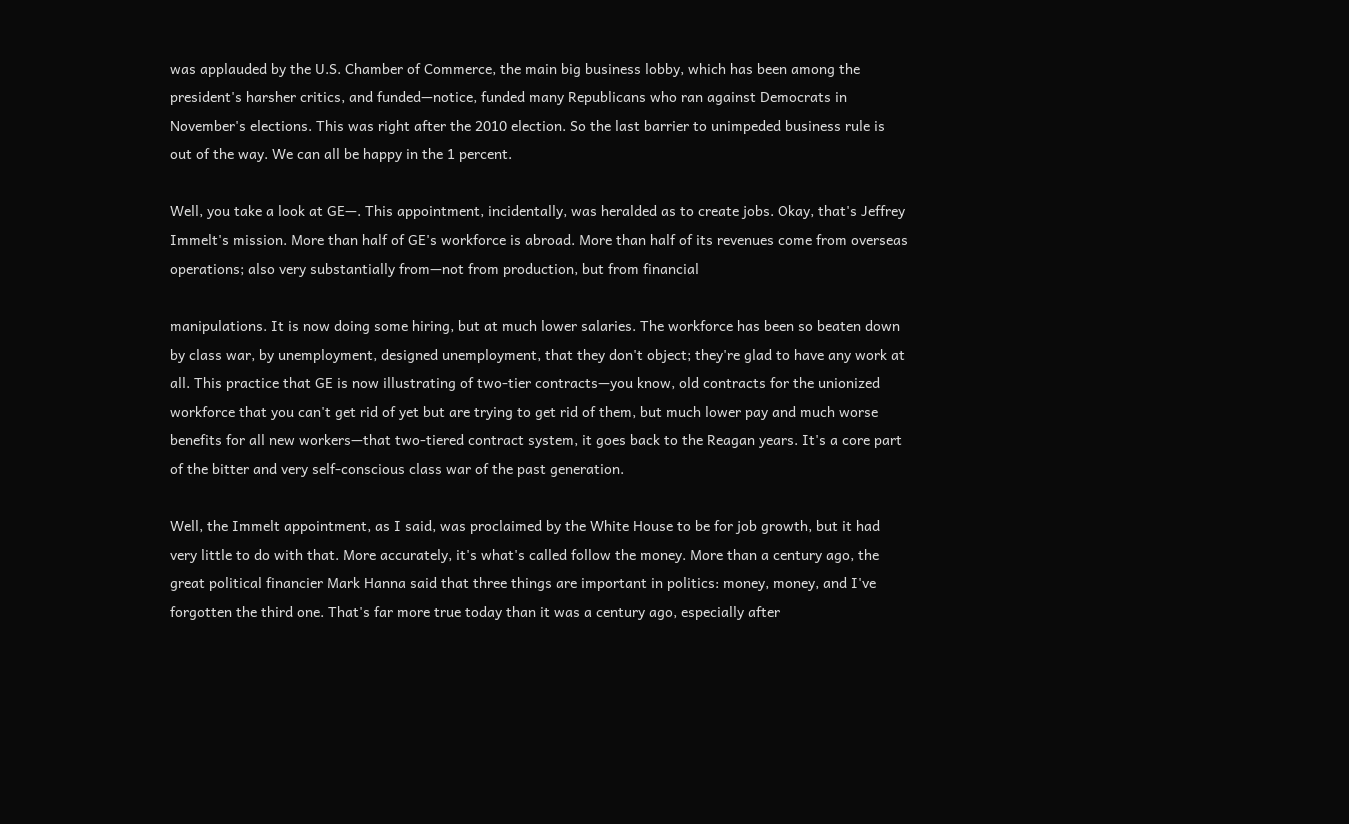was applauded by the U.S. Chamber of Commerce, the main big business lobby, which has been among the president's harsher critics, and funded—notice, funded many Republicans who ran against Democrats in November's elections. This was right after the 2010 election. So the last barrier to unimpeded business rule is out of the way. We can all be happy in the 1 percent.

Well, you take a look at GE—. This appointment, incidentally, was heralded as to create jobs. Okay, that's Jeffrey Immelt's mission. More than half of GE's workforce is abroad. More than half of its revenues come from overseas operations; also very substantially from—not from production, but from financial

manipulations. It is now doing some hiring, but at much lower salaries. The workforce has been so beaten down by class war, by unemployment, designed unemployment, that they don't object; they're glad to have any work at all. This practice that GE is now illustrating of two-tier contracts—you know, old contracts for the unionized workforce that you can't get rid of yet but are trying to get rid of them, but much lower pay and much worse benefits for all new workers—that two-tiered contract system, it goes back to the Reagan years. It's a core part of the bitter and very self-conscious class war of the past generation.

Well, the Immelt appointment, as I said, was proclaimed by the White House to be for job growth, but it had very little to do with that. More accurately, it's what's called follow the money. More than a century ago, the great political financier Mark Hanna said that three things are important in politics: money, money, and I've forgotten the third one. That's far more true today than it was a century ago, especially after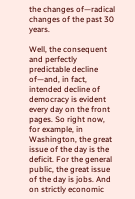the changes of—radical changes of the past 30 years.

Well, the consequent and perfectly predictable decline of—and, in fact, intended decline of democracy is evident every day on the front pages. So right now, for example, in Washington, the great issue of the day is the deficit. For the general public, the great issue of the day is jobs. And on strictly economic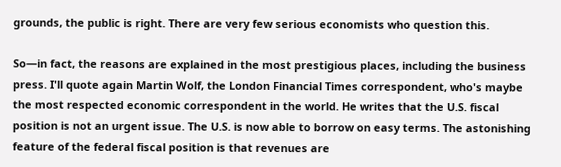grounds, the public is right. There are very few serious economists who question this.

So—in fact, the reasons are explained in the most prestigious places, including the business press. I'll quote again Martin Wolf, the London Financial Times correspondent, who's maybe the most respected economic correspondent in the world. He writes that the U.S. fiscal position is not an urgent issue. The U.S. is now able to borrow on easy terms. The astonishing feature of the federal fiscal position is that revenues are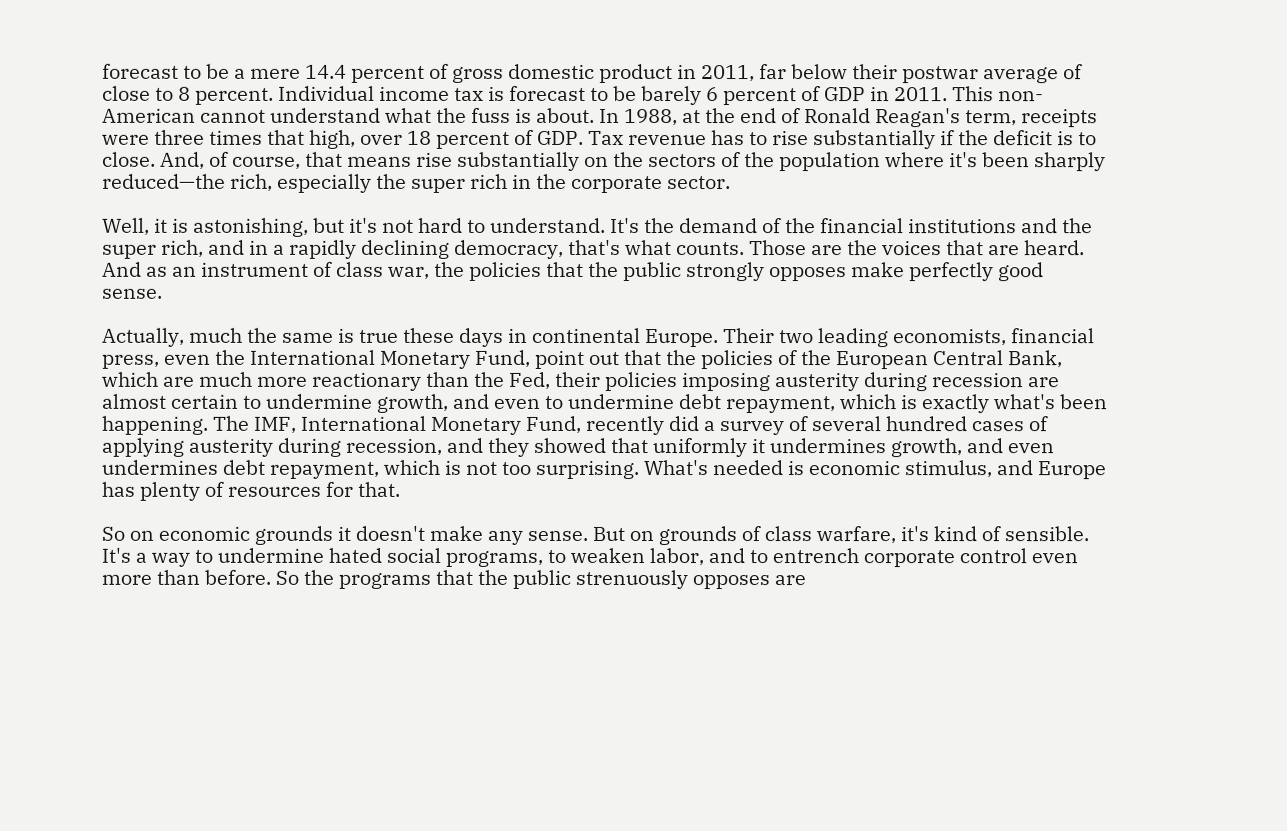forecast to be a mere 14.4 percent of gross domestic product in 2011, far below their postwar average of close to 8 percent. Individual income tax is forecast to be barely 6 percent of GDP in 2011. This non-American cannot understand what the fuss is about. In 1988, at the end of Ronald Reagan's term, receipts were three times that high, over 18 percent of GDP. Tax revenue has to rise substantially if the deficit is to close. And, of course, that means rise substantially on the sectors of the population where it's been sharply reduced—the rich, especially the super rich in the corporate sector.

Well, it is astonishing, but it's not hard to understand. It's the demand of the financial institutions and the super rich, and in a rapidly declining democracy, that's what counts. Those are the voices that are heard. And as an instrument of class war, the policies that the public strongly opposes make perfectly good sense.

Actually, much the same is true these days in continental Europe. Their two leading economists, financial press, even the International Monetary Fund, point out that the policies of the European Central Bank, which are much more reactionary than the Fed, their policies imposing austerity during recession are almost certain to undermine growth, and even to undermine debt repayment, which is exactly what's been happening. The IMF, International Monetary Fund, recently did a survey of several hundred cases of applying austerity during recession, and they showed that uniformly it undermines growth, and even undermines debt repayment, which is not too surprising. What's needed is economic stimulus, and Europe has plenty of resources for that.

So on economic grounds it doesn't make any sense. But on grounds of class warfare, it's kind of sensible. It's a way to undermine hated social programs, to weaken labor, and to entrench corporate control even more than before. So the programs that the public strenuously opposes are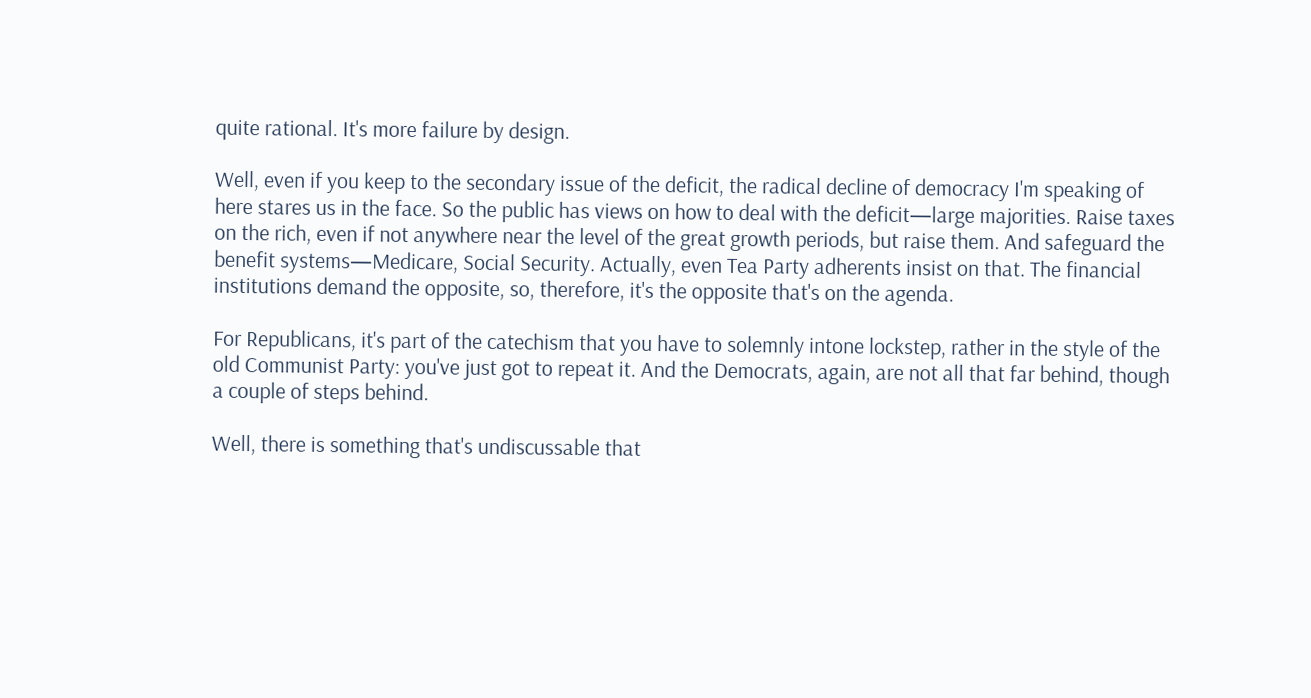quite rational. It's more failure by design.

Well, even if you keep to the secondary issue of the deficit, the radical decline of democracy I'm speaking of here stares us in the face. So the public has views on how to deal with the deficit—large majorities. Raise taxes on the rich, even if not anywhere near the level of the great growth periods, but raise them. And safeguard the benefit systems—Medicare, Social Security. Actually, even Tea Party adherents insist on that. The financial institutions demand the opposite, so, therefore, it's the opposite that's on the agenda.

For Republicans, it's part of the catechism that you have to solemnly intone lockstep, rather in the style of the old Communist Party: you've just got to repeat it. And the Democrats, again, are not all that far behind, though a couple of steps behind.

Well, there is something that's undiscussable that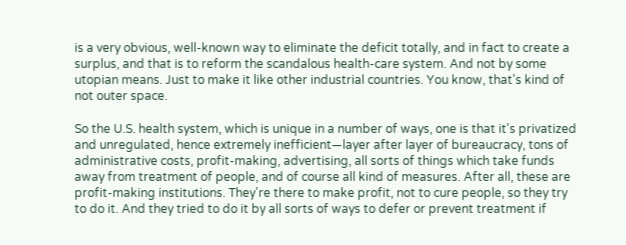is a very obvious, well-known way to eliminate the deficit totally, and in fact to create a surplus, and that is to reform the scandalous health-care system. And not by some utopian means. Just to make it like other industrial countries. You know, that's kind of not outer space.

So the U.S. health system, which is unique in a number of ways, one is that it's privatized and unregulated, hence extremely inefficient—layer after layer of bureaucracy, tons of administrative costs, profit-making, advertising, all sorts of things which take funds away from treatment of people, and of course all kind of measures. After all, these are profit-making institutions. They're there to make profit, not to cure people, so they try to do it. And they tried to do it by all sorts of ways to defer or prevent treatment if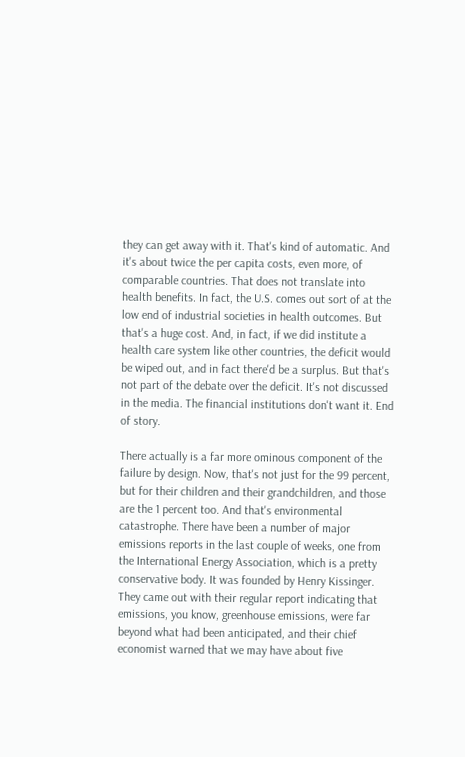they can get away with it. That's kind of automatic. And it's about twice the per capita costs, even more, of comparable countries. That does not translate into health benefits. In fact, the U.S. comes out sort of at the low end of industrial societies in health outcomes. But that's a huge cost. And, in fact, if we did institute a health care system like other countries, the deficit would be wiped out, and in fact there'd be a surplus. But that's not part of the debate over the deficit. It's not discussed in the media. The financial institutions don't want it. End of story.

There actually is a far more ominous component of the failure by design. Now, that's not just for the 99 percent, but for their children and their grandchildren, and those are the 1 percent too. And that's environmental catastrophe. There have been a number of major emissions reports in the last couple of weeks, one from the International Energy Association, which is a pretty conservative body. It was founded by Henry Kissinger. They came out with their regular report indicating that emissions, you know, greenhouse emissions, were far beyond what had been anticipated, and their chief economist warned that we may have about five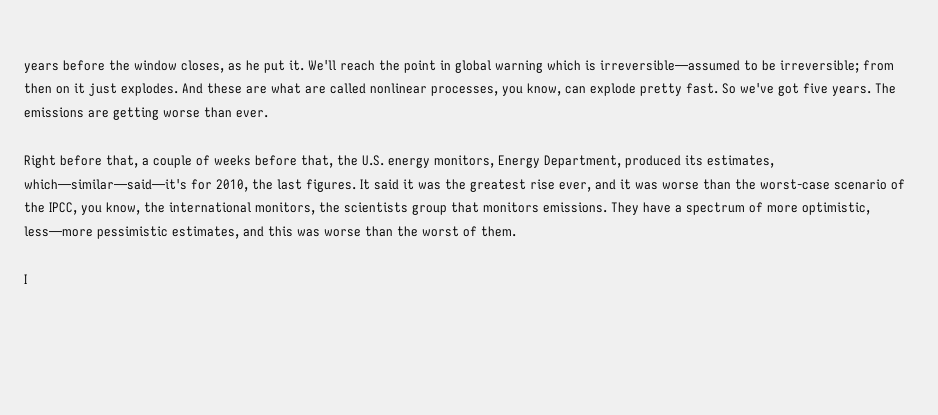years before the window closes, as he put it. We'll reach the point in global warning which is irreversible—assumed to be irreversible; from then on it just explodes. And these are what are called nonlinear processes, you know, can explode pretty fast. So we've got five years. The emissions are getting worse than ever.

Right before that, a couple of weeks before that, the U.S. energy monitors, Energy Department, produced its estimates, which—similar—said—it's for 2010, the last figures. It said it was the greatest rise ever, and it was worse than the worst-case scenario of the IPCC, you know, the international monitors, the scientists group that monitors emissions. They have a spectrum of more optimistic, less—more pessimistic estimates, and this was worse than the worst of them.

I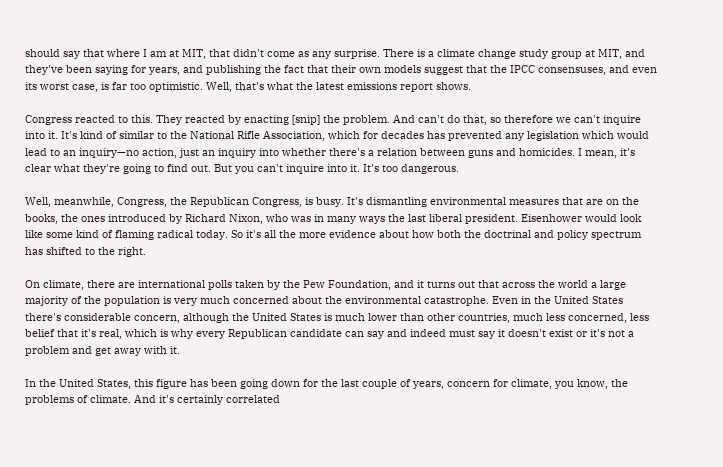should say that where I am at MIT, that didn't come as any surprise. There is a climate change study group at MIT, and they've been saying for years, and publishing the fact that their own models suggest that the IPCC consensuses, and even its worst case, is far too optimistic. Well, that's what the latest emissions report shows.

Congress reacted to this. They reacted by enacting [snip] the problem. And can't do that, so therefore we can't inquire into it. It's kind of similar to the National Rifle Association, which for decades has prevented any legislation which would lead to an inquiry—no action, just an inquiry into whether there's a relation between guns and homicides. I mean, it's clear what they're going to find out. But you can't inquire into it. It's too dangerous.

Well, meanwhile, Congress, the Republican Congress, is busy. It's dismantling environmental measures that are on the books, the ones introduced by Richard Nixon, who was in many ways the last liberal president. Eisenhower would look like some kind of flaming radical today. So it's all the more evidence about how both the doctrinal and policy spectrum has shifted to the right.

On climate, there are international polls taken by the Pew Foundation, and it turns out that across the world a large majority of the population is very much concerned about the environmental catastrophe. Even in the United States there's considerable concern, although the United States is much lower than other countries, much less concerned, less belief that it's real, which is why every Republican candidate can say and indeed must say it doesn't exist or it's not a problem and get away with it.

In the United States, this figure has been going down for the last couple of years, concern for climate, you know, the problems of climate. And it's certainly correlated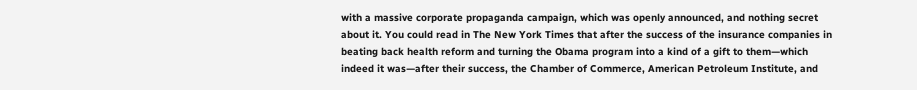with a massive corporate propaganda campaign, which was openly announced, and nothing secret about it. You could read in The New York Times that after the success of the insurance companies in beating back health reform and turning the Obama program into a kind of a gift to them—which indeed it was—after their success, the Chamber of Commerce, American Petroleum Institute, and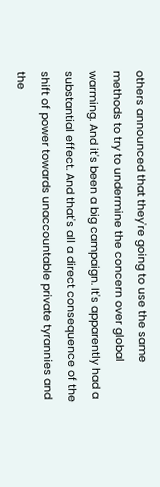others announced that they're going to use the same methods to try to undermine the concern over global warming. And it's been a big campaign. It's apparently had a substantial effect. And that's all a direct consequence of the shift of power towards unaccountable private tyrannies and the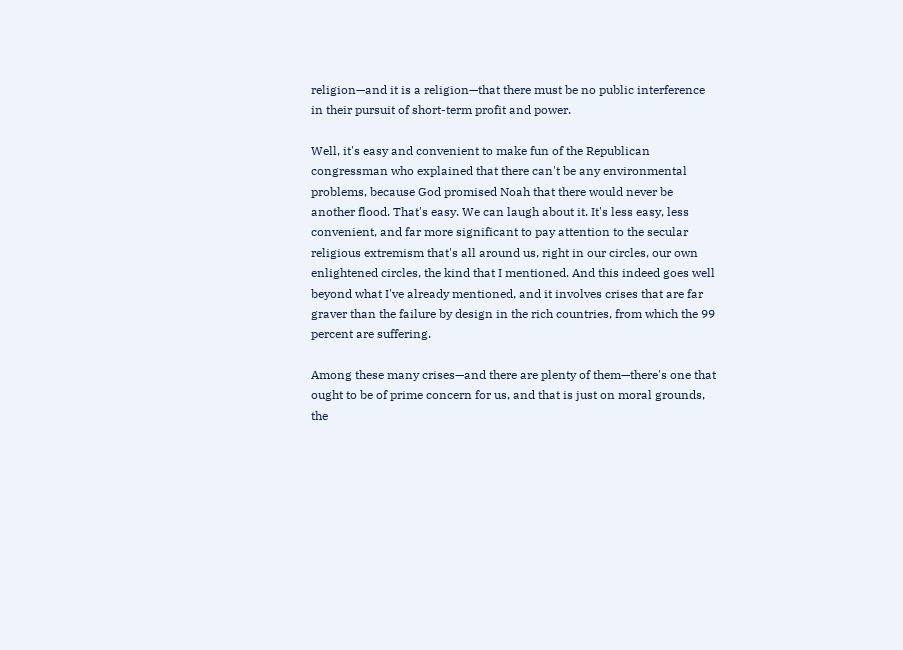religion—and it is a religion—that there must be no public interference in their pursuit of short-term profit and power.

Well, it's easy and convenient to make fun of the Republican congressman who explained that there can't be any environmental problems, because God promised Noah that there would never be another flood. That's easy. We can laugh about it. It's less easy, less convenient, and far more significant to pay attention to the secular religious extremism that's all around us, right in our circles, our own enlightened circles, the kind that I mentioned. And this indeed goes well beyond what I've already mentioned, and it involves crises that are far graver than the failure by design in the rich countries, from which the 99 percent are suffering.

Among these many crises—and there are plenty of them—there's one that ought to be of prime concern for us, and that is just on moral grounds, the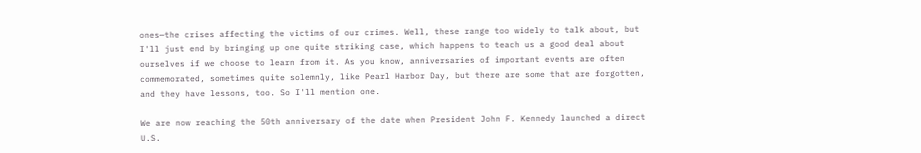ones—the crises affecting the victims of our crimes. Well, these range too widely to talk about, but I'll just end by bringing up one quite striking case, which happens to teach us a good deal about ourselves if we choose to learn from it. As you know, anniversaries of important events are often commemorated, sometimes quite solemnly, like Pearl Harbor Day, but there are some that are forgotten, and they have lessons, too. So I'll mention one.

We are now reaching the 50th anniversary of the date when President John F. Kennedy launched a direct U.S.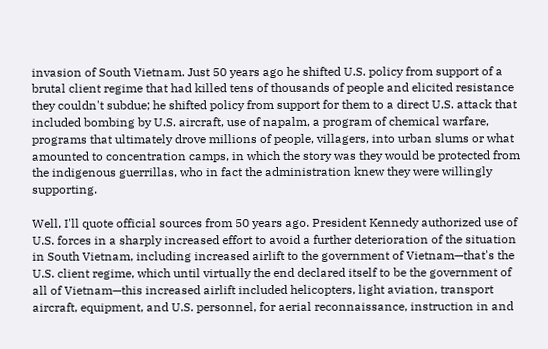invasion of South Vietnam. Just 50 years ago he shifted U.S. policy from support of a brutal client regime that had killed tens of thousands of people and elicited resistance they couldn't subdue; he shifted policy from support for them to a direct U.S. attack that included bombing by U.S. aircraft, use of napalm, a program of chemical warfare, programs that ultimately drove millions of people, villagers, into urban slums or what amounted to concentration camps, in which the story was they would be protected from the indigenous guerrillas, who in fact the administration knew they were willingly supporting.

Well, I'll quote official sources from 50 years ago. President Kennedy authorized use of U.S. forces in a sharply increased effort to avoid a further deterioration of the situation in South Vietnam, including increased airlift to the government of Vietnam—that's the U.S. client regime, which until virtually the end declared itself to be the government of all of Vietnam—this increased airlift included helicopters, light aviation, transport aircraft, equipment, and U.S. personnel, for aerial reconnaissance, instruction in and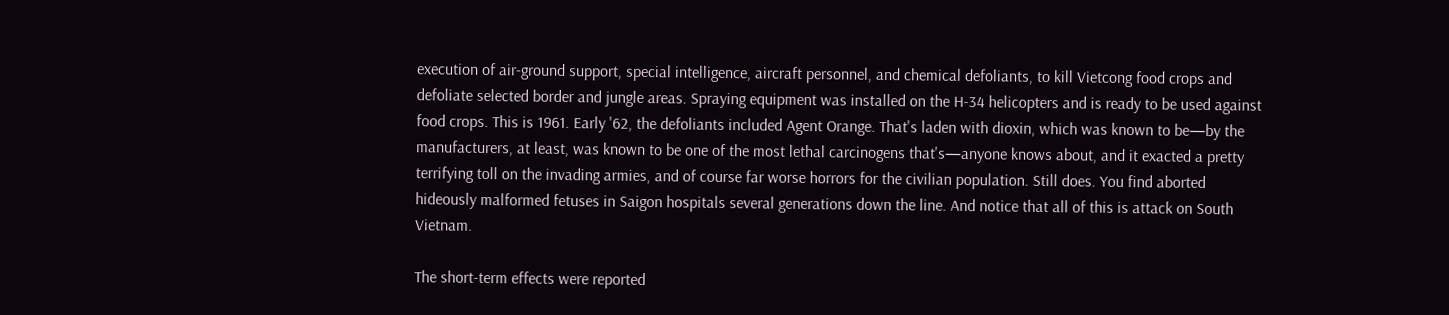execution of air-ground support, special intelligence, aircraft personnel, and chemical defoliants, to kill Vietcong food crops and defoliate selected border and jungle areas. Spraying equipment was installed on the H-34 helicopters and is ready to be used against food crops. This is 1961. Early '62, the defoliants included Agent Orange. That's laden with dioxin, which was known to be—by the manufacturers, at least, was known to be one of the most lethal carcinogens that's—anyone knows about, and it exacted a pretty terrifying toll on the invading armies, and of course far worse horrors for the civilian population. Still does. You find aborted hideously malformed fetuses in Saigon hospitals several generations down the line. And notice that all of this is attack on South Vietnam.

The short-term effects were reported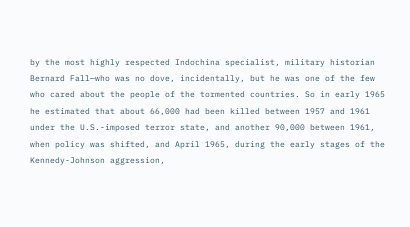by the most highly respected Indochina specialist, military historian Bernard Fall—who was no dove, incidentally, but he was one of the few who cared about the people of the tormented countries. So in early 1965 he estimated that about 66,000 had been killed between 1957 and 1961 under the U.S.-imposed terror state, and another 90,000 between 1961, when policy was shifted, and April 1965, during the early stages of the Kennedy-Johnson aggression,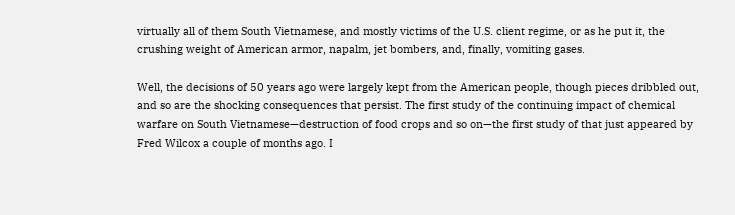virtually all of them South Vietnamese, and mostly victims of the U.S. client regime, or as he put it, the crushing weight of American armor, napalm, jet bombers, and, finally, vomiting gases.

Well, the decisions of 50 years ago were largely kept from the American people, though pieces dribbled out, and so are the shocking consequences that persist. The first study of the continuing impact of chemical warfare on South Vietnamese—destruction of food crops and so on—the first study of that just appeared by Fred Wilcox a couple of months ago. I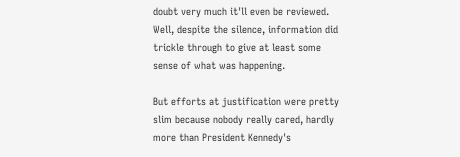doubt very much it'll even be reviewed. Well, despite the silence, information did trickle through to give at least some sense of what was happening.

But efforts at justification were pretty slim because nobody really cared, hardly more than President Kennedy's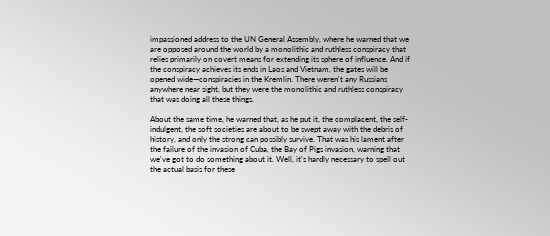impassioned address to the UN General Assembly, where he warned that we are opposed around the world by a monolithic and ruthless conspiracy that relies primarily on covert means for extending its sphere of influence. And if the conspiracy achieves its ends in Laos and Vietnam, the gates will be opened wide—conspiracies in the Kremlin. There weren't any Russians anywhere near sight, but they were the monolithic and ruthless conspiracy that was doing all these things.

About the same time, he warned that, as he put it, the complacent, the self-indulgent, the soft societies are about to be swept away with the debris of history, and only the strong can possibly survive. That was his lament after the failure of the invasion of Cuba, the Bay of Pigs invasion, warning that we've got to do something about it. Well, it's hardly necessary to spell out the actual basis for these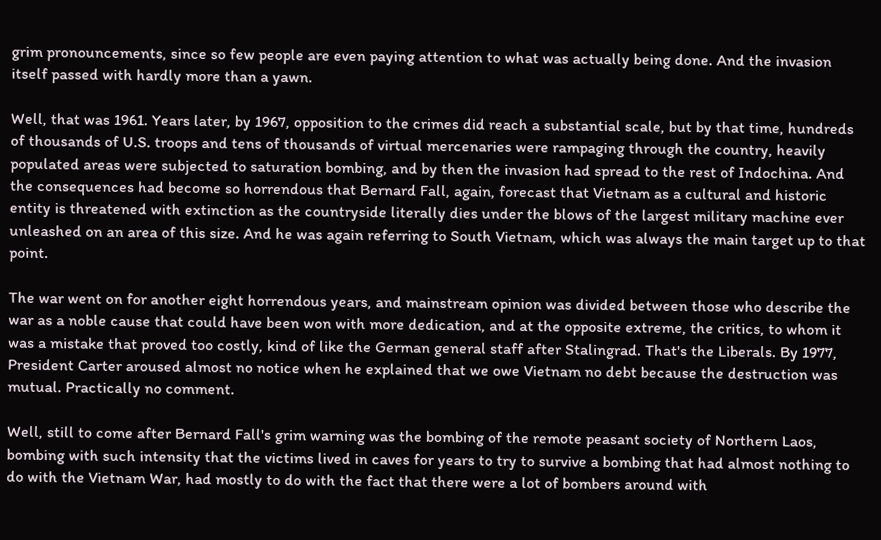grim pronouncements, since so few people are even paying attention to what was actually being done. And the invasion itself passed with hardly more than a yawn.

Well, that was 1961. Years later, by 1967, opposition to the crimes did reach a substantial scale, but by that time, hundreds of thousands of U.S. troops and tens of thousands of virtual mercenaries were rampaging through the country, heavily populated areas were subjected to saturation bombing, and by then the invasion had spread to the rest of Indochina. And the consequences had become so horrendous that Bernard Fall, again, forecast that Vietnam as a cultural and historic entity is threatened with extinction as the countryside literally dies under the blows of the largest military machine ever unleashed on an area of this size. And he was again referring to South Vietnam, which was always the main target up to that point.

The war went on for another eight horrendous years, and mainstream opinion was divided between those who describe the war as a noble cause that could have been won with more dedication, and at the opposite extreme, the critics, to whom it was a mistake that proved too costly, kind of like the German general staff after Stalingrad. That's the Liberals. By 1977, President Carter aroused almost no notice when he explained that we owe Vietnam no debt because the destruction was mutual. Practically no comment.

Well, still to come after Bernard Fall's grim warning was the bombing of the remote peasant society of Northern Laos, bombing with such intensity that the victims lived in caves for years to try to survive a bombing that had almost nothing to do with the Vietnam War, had mostly to do with the fact that there were a lot of bombers around with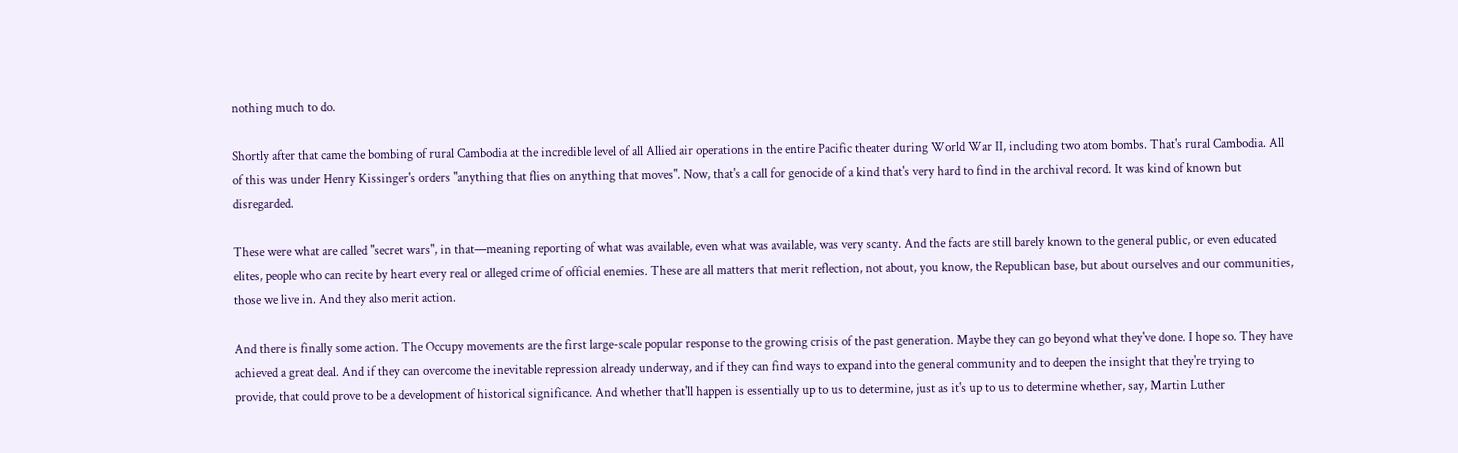nothing much to do.

Shortly after that came the bombing of rural Cambodia at the incredible level of all Allied air operations in the entire Pacific theater during World War II, including two atom bombs. That's rural Cambodia. All of this was under Henry Kissinger's orders "anything that flies on anything that moves". Now, that's a call for genocide of a kind that's very hard to find in the archival record. It was kind of known but disregarded.

These were what are called "secret wars", in that—meaning reporting of what was available, even what was available, was very scanty. And the facts are still barely known to the general public, or even educated elites, people who can recite by heart every real or alleged crime of official enemies. These are all matters that merit reflection, not about, you know, the Republican base, but about ourselves and our communities, those we live in. And they also merit action.

And there is finally some action. The Occupy movements are the first large-scale popular response to the growing crisis of the past generation. Maybe they can go beyond what they've done. I hope so. They have achieved a great deal. And if they can overcome the inevitable repression already underway, and if they can find ways to expand into the general community and to deepen the insight that they're trying to provide, that could prove to be a development of historical significance. And whether that'll happen is essentially up to us to determine, just as it's up to us to determine whether, say, Martin Luther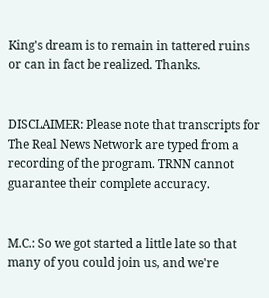King's dream is to remain in tattered ruins or can in fact be realized. Thanks.


DISCLAIMER: Please note that transcripts for The Real News Network are typed from a recording of the program. TRNN cannot guarantee their complete accuracy.


M.C.: So we got started a little late so that many of you could join us, and we're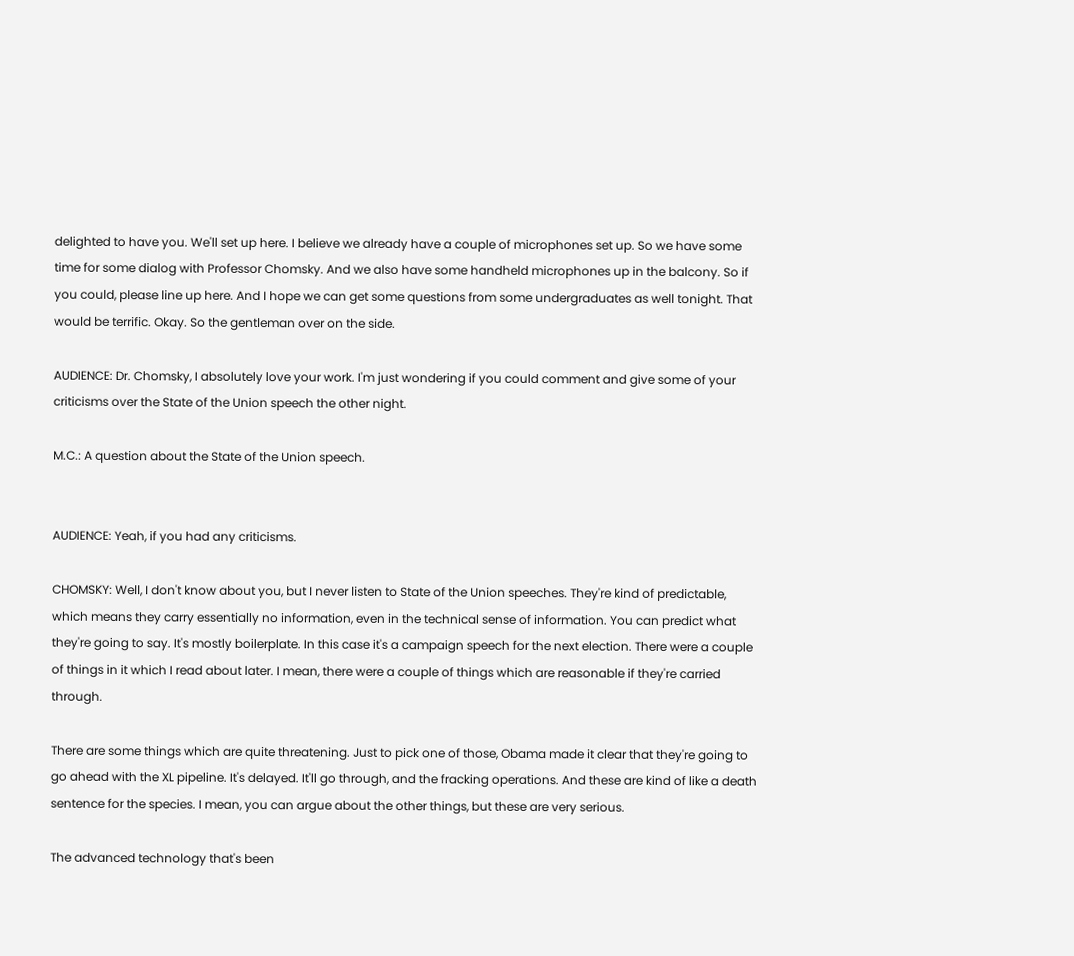delighted to have you. We'll set up here. I believe we already have a couple of microphones set up. So we have some time for some dialog with Professor Chomsky. And we also have some handheld microphones up in the balcony. So if you could, please line up here. And I hope we can get some questions from some undergraduates as well tonight. That would be terrific. Okay. So the gentleman over on the side.

AUDIENCE: Dr. Chomsky, I absolutely love your work. I'm just wondering if you could comment and give some of your criticisms over the State of the Union speech the other night.

M.C.: A question about the State of the Union speech.


AUDIENCE: Yeah, if you had any criticisms.

CHOMSKY: Well, I don't know about you, but I never listen to State of the Union speeches. They're kind of predictable, which means they carry essentially no information, even in the technical sense of information. You can predict what they're going to say. It's mostly boilerplate. In this case it's a campaign speech for the next election. There were a couple of things in it which I read about later. I mean, there were a couple of things which are reasonable if they're carried through.

There are some things which are quite threatening. Just to pick one of those, Obama made it clear that they're going to go ahead with the XL pipeline. It's delayed. It'll go through, and the fracking operations. And these are kind of like a death sentence for the species. I mean, you can argue about the other things, but these are very serious.

The advanced technology that's been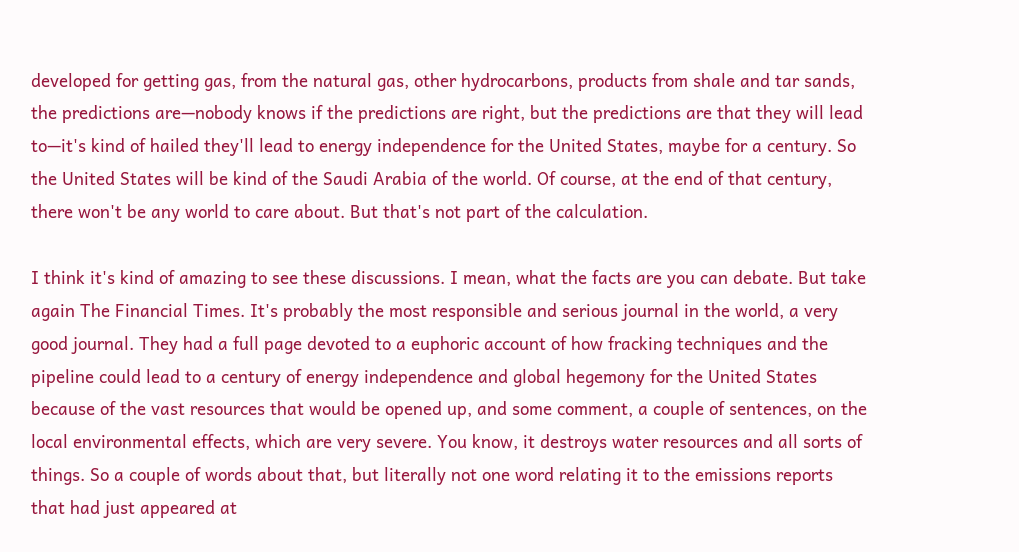developed for getting gas, from the natural gas, other hydrocarbons, products from shale and tar sands, the predictions are—nobody knows if the predictions are right, but the predictions are that they will lead to—it's kind of hailed they'll lead to energy independence for the United States, maybe for a century. So the United States will be kind of the Saudi Arabia of the world. Of course, at the end of that century, there won't be any world to care about. But that's not part of the calculation.

I think it's kind of amazing to see these discussions. I mean, what the facts are you can debate. But take again The Financial Times. It's probably the most responsible and serious journal in the world, a very good journal. They had a full page devoted to a euphoric account of how fracking techniques and the pipeline could lead to a century of energy independence and global hegemony for the United States because of the vast resources that would be opened up, and some comment, a couple of sentences, on the local environmental effects, which are very severe. You know, it destroys water resources and all sorts of things. So a couple of words about that, but literally not one word relating it to the emissions reports that had just appeared at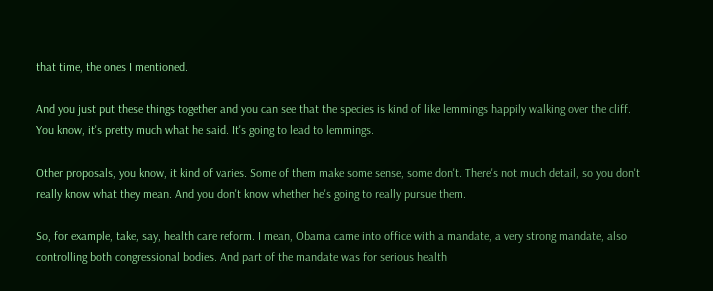that time, the ones I mentioned.

And you just put these things together and you can see that the species is kind of like lemmings happily walking over the cliff. You know, it's pretty much what he said. It's going to lead to lemmings.

Other proposals, you know, it kind of varies. Some of them make some sense, some don't. There's not much detail, so you don't really know what they mean. And you don't know whether he's going to really pursue them.

So, for example, take, say, health care reform. I mean, Obama came into office with a mandate, a very strong mandate, also controlling both congressional bodies. And part of the mandate was for serious health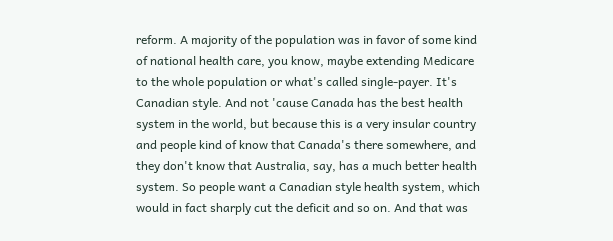reform. A majority of the population was in favor of some kind of national health care, you know, maybe extending Medicare to the whole population or what's called single-payer. It's Canadian style. And not 'cause Canada has the best health system in the world, but because this is a very insular country and people kind of know that Canada's there somewhere, and they don't know that Australia, say, has a much better health system. So people want a Canadian style health system, which would in fact sharply cut the deficit and so on. And that was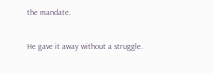the mandate.

He gave it away without a struggle.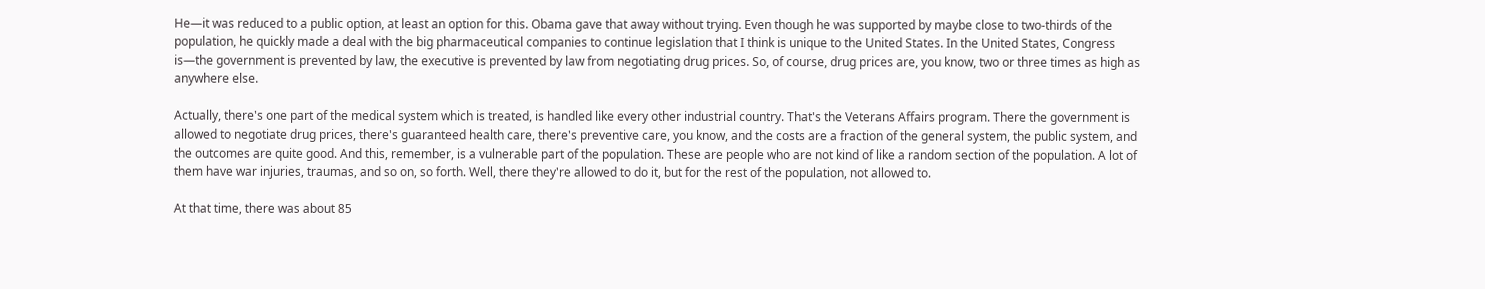He—it was reduced to a public option, at least an option for this. Obama gave that away without trying. Even though he was supported by maybe close to two-thirds of the population, he quickly made a deal with the big pharmaceutical companies to continue legislation that I think is unique to the United States. In the United States, Congress is—the government is prevented by law, the executive is prevented by law from negotiating drug prices. So, of course, drug prices are, you know, two or three times as high as anywhere else.

Actually, there's one part of the medical system which is treated, is handled like every other industrial country. That's the Veterans Affairs program. There the government is allowed to negotiate drug prices, there's guaranteed health care, there's preventive care, you know, and the costs are a fraction of the general system, the public system, and the outcomes are quite good. And this, remember, is a vulnerable part of the population. These are people who are not kind of like a random section of the population. A lot of them have war injuries, traumas, and so on, so forth. Well, there they're allowed to do it, but for the rest of the population, not allowed to.

At that time, there was about 85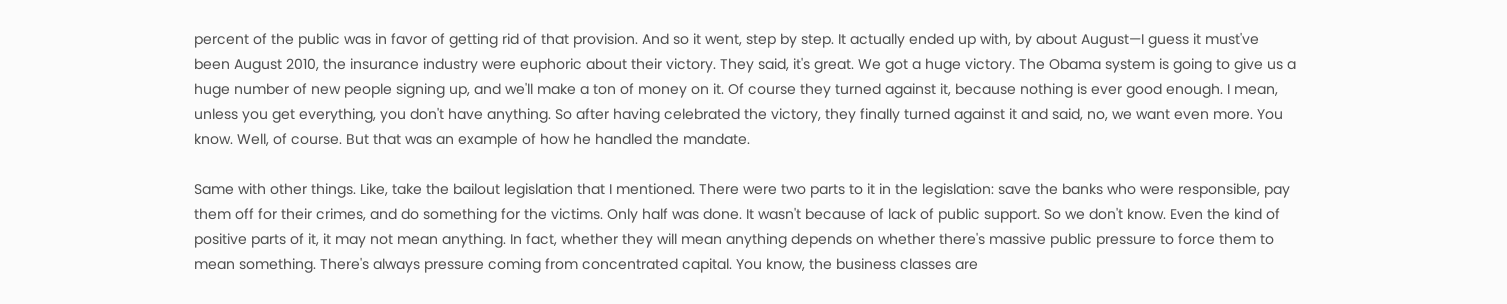percent of the public was in favor of getting rid of that provision. And so it went, step by step. It actually ended up with, by about August—I guess it must've been August 2010, the insurance industry were euphoric about their victory. They said, it's great. We got a huge victory. The Obama system is going to give us a huge number of new people signing up, and we'll make a ton of money on it. Of course they turned against it, because nothing is ever good enough. I mean, unless you get everything, you don't have anything. So after having celebrated the victory, they finally turned against it and said, no, we want even more. You know. Well, of course. But that was an example of how he handled the mandate.

Same with other things. Like, take the bailout legislation that I mentioned. There were two parts to it in the legislation: save the banks who were responsible, pay them off for their crimes, and do something for the victims. Only half was done. It wasn't because of lack of public support. So we don't know. Even the kind of positive parts of it, it may not mean anything. In fact, whether they will mean anything depends on whether there's massive public pressure to force them to mean something. There's always pressure coming from concentrated capital. You know, the business classes are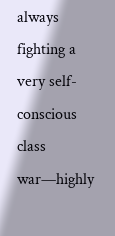always fighting a very self-conscious class war—highly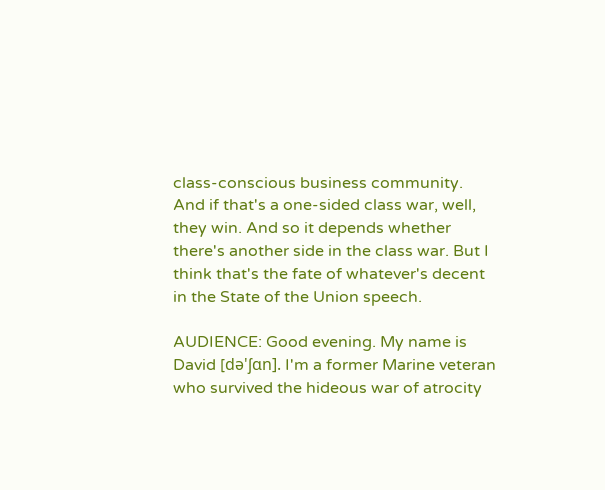class-conscious business community. And if that's a one-sided class war, well, they win. And so it depends whether there's another side in the class war. But I think that's the fate of whatever's decent in the State of the Union speech.

AUDIENCE: Good evening. My name is David [də'ʃɑn]. I'm a former Marine veteran who survived the hideous war of atrocity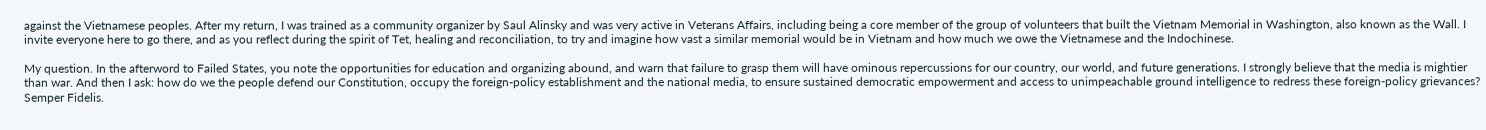against the Vietnamese peoples. After my return, I was trained as a community organizer by Saul Alinsky and was very active in Veterans Affairs, including being a core member of the group of volunteers that built the Vietnam Memorial in Washington, also known as the Wall. I invite everyone here to go there, and as you reflect during the spirit of Tet, healing and reconciliation, to try and imagine how vast a similar memorial would be in Vietnam and how much we owe the Vietnamese and the Indochinese.

My question. In the afterword to Failed States, you note the opportunities for education and organizing abound, and warn that failure to grasp them will have ominous repercussions for our country, our world, and future generations. I strongly believe that the media is mightier than war. And then I ask: how do we the people defend our Constitution, occupy the foreign-policy establishment and the national media, to ensure sustained democratic empowerment and access to unimpeachable ground intelligence to redress these foreign-policy grievances? Semper Fidelis.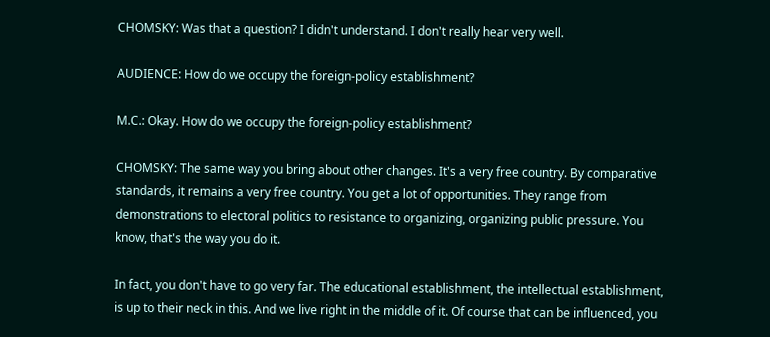CHOMSKY: Was that a question? I didn't understand. I don't really hear very well.

AUDIENCE: How do we occupy the foreign-policy establishment?

M.C.: Okay. How do we occupy the foreign-policy establishment?

CHOMSKY: The same way you bring about other changes. It's a very free country. By comparative standards, it remains a very free country. You get a lot of opportunities. They range from demonstrations to electoral politics to resistance to organizing, organizing public pressure. You know, that's the way you do it.

In fact, you don't have to go very far. The educational establishment, the intellectual establishment, is up to their neck in this. And we live right in the middle of it. Of course that can be influenced, you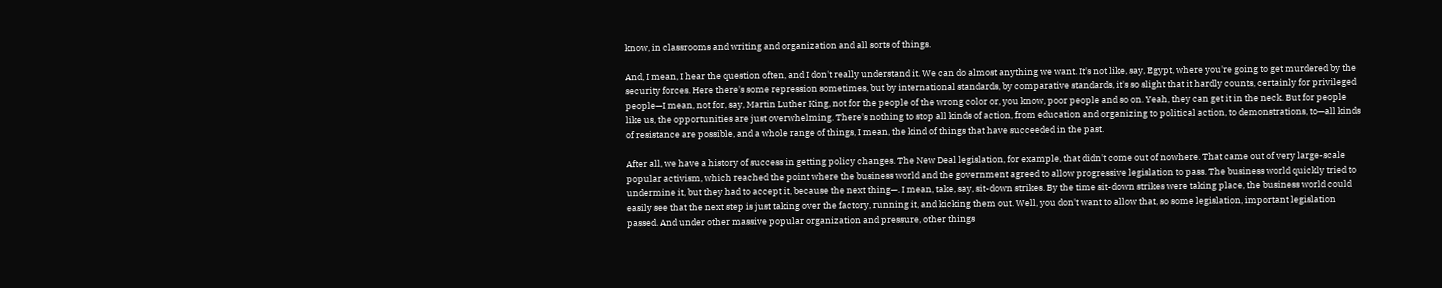know, in classrooms and writing and organization and all sorts of things.

And, I mean, I hear the question often, and I don't really understand it. We can do almost anything we want. It's not like, say, Egypt, where you're going to get murdered by the security forces. Here there's some repression sometimes, but by international standards, by comparative standards, it's so slight that it hardly counts, certainly for privileged people—I mean, not for, say, Martin Luther King, not for the people of the wrong color or, you know, poor people and so on. Yeah, they can get it in the neck. But for people like us, the opportunities are just overwhelming. There's nothing to stop all kinds of action, from education and organizing to political action, to demonstrations, to—all kinds of resistance are possible, and a whole range of things, I mean, the kind of things that have succeeded in the past.

After all, we have a history of success in getting policy changes. The New Deal legislation, for example, that didn't come out of nowhere. That came out of very large-scale popular activism, which reached the point where the business world and the government agreed to allow progressive legislation to pass. The business world quickly tried to undermine it, but they had to accept it, because the next thing—. I mean, take, say, sit-down strikes. By the time sit-down strikes were taking place, the business world could easily see that the next step is just taking over the factory, running it, and kicking them out. Well, you don't want to allow that, so some legislation, important legislation passed. And under other massive popular organization and pressure, other things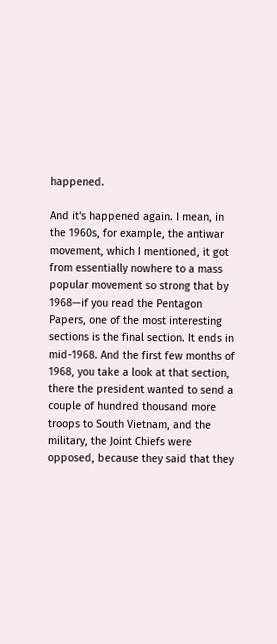happened.

And it's happened again. I mean, in the 1960s, for example, the antiwar movement, which I mentioned, it got from essentially nowhere to a mass popular movement so strong that by 1968—if you read the Pentagon Papers, one of the most interesting sections is the final section. It ends in mid-1968. And the first few months of 1968, you take a look at that section, there the president wanted to send a couple of hundred thousand more troops to South Vietnam, and the military, the Joint Chiefs were opposed, because they said that they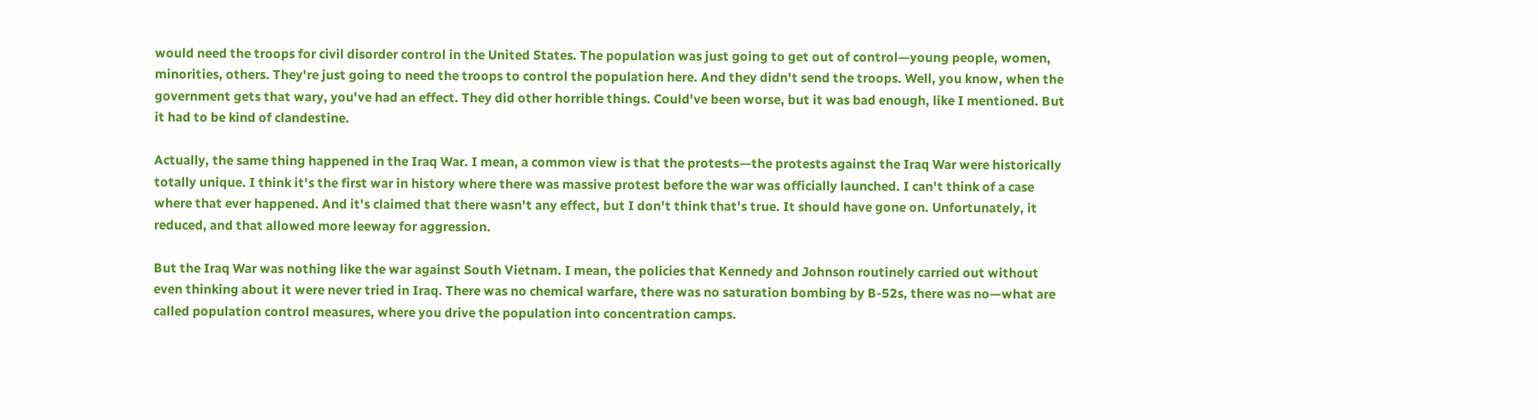would need the troops for civil disorder control in the United States. The population was just going to get out of control—young people, women, minorities, others. They're just going to need the troops to control the population here. And they didn't send the troops. Well, you know, when the government gets that wary, you've had an effect. They did other horrible things. Could've been worse, but it was bad enough, like I mentioned. But it had to be kind of clandestine.

Actually, the same thing happened in the Iraq War. I mean, a common view is that the protests—the protests against the Iraq War were historically totally unique. I think it's the first war in history where there was massive protest before the war was officially launched. I can't think of a case where that ever happened. And it's claimed that there wasn't any effect, but I don't think that's true. It should have gone on. Unfortunately, it reduced, and that allowed more leeway for aggression.

But the Iraq War was nothing like the war against South Vietnam. I mean, the policies that Kennedy and Johnson routinely carried out without even thinking about it were never tried in Iraq. There was no chemical warfare, there was no saturation bombing by B-52s, there was no—what are called population control measures, where you drive the population into concentration camps.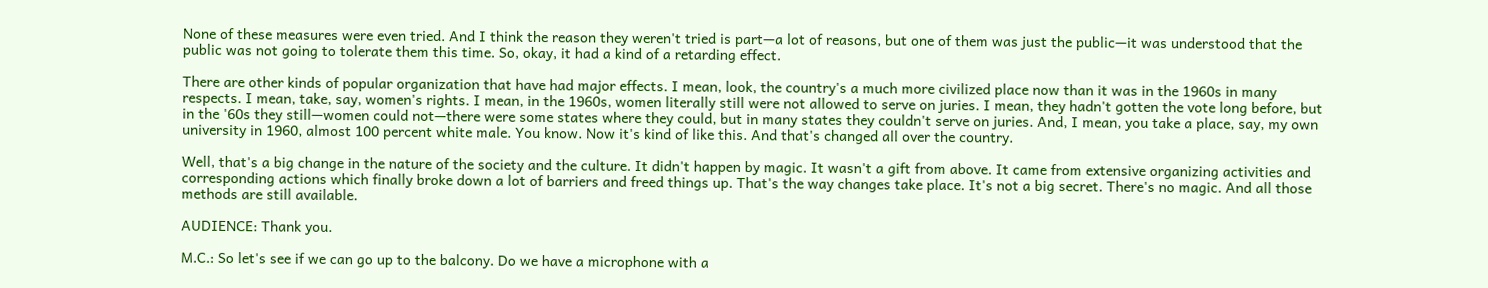None of these measures were even tried. And I think the reason they weren't tried is part—a lot of reasons, but one of them was just the public—it was understood that the public was not going to tolerate them this time. So, okay, it had a kind of a retarding effect.

There are other kinds of popular organization that have had major effects. I mean, look, the country's a much more civilized place now than it was in the 1960s in many respects. I mean, take, say, women's rights. I mean, in the 1960s, women literally still were not allowed to serve on juries. I mean, they hadn't gotten the vote long before, but in the '60s they still—women could not—there were some states where they could, but in many states they couldn't serve on juries. And, I mean, you take a place, say, my own university in 1960, almost 100 percent white male. You know. Now it's kind of like this. And that's changed all over the country.

Well, that's a big change in the nature of the society and the culture. It didn't happen by magic. It wasn't a gift from above. It came from extensive organizing activities and corresponding actions which finally broke down a lot of barriers and freed things up. That's the way changes take place. It's not a big secret. There's no magic. And all those methods are still available.

AUDIENCE: Thank you.

M.C.: So let's see if we can go up to the balcony. Do we have a microphone with a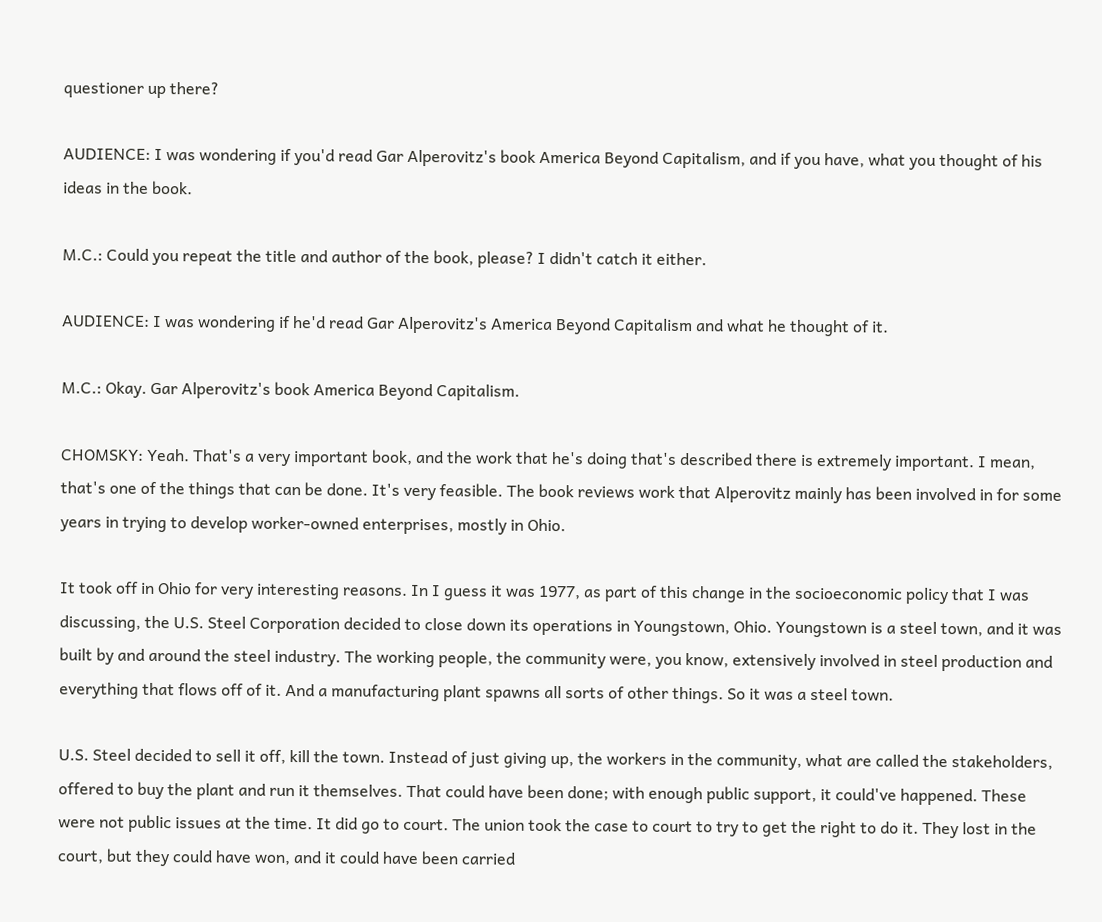questioner up there?

AUDIENCE: I was wondering if you'd read Gar Alperovitz's book America Beyond Capitalism, and if you have, what you thought of his ideas in the book.

M.C.: Could you repeat the title and author of the book, please? I didn't catch it either.

AUDIENCE: I was wondering if he'd read Gar Alperovitz's America Beyond Capitalism and what he thought of it.

M.C.: Okay. Gar Alperovitz's book America Beyond Capitalism.

CHOMSKY: Yeah. That's a very important book, and the work that he's doing that's described there is extremely important. I mean, that's one of the things that can be done. It's very feasible. The book reviews work that Alperovitz mainly has been involved in for some years in trying to develop worker-owned enterprises, mostly in Ohio.

It took off in Ohio for very interesting reasons. In I guess it was 1977, as part of this change in the socioeconomic policy that I was discussing, the U.S. Steel Corporation decided to close down its operations in Youngstown, Ohio. Youngstown is a steel town, and it was built by and around the steel industry. The working people, the community were, you know, extensively involved in steel production and everything that flows off of it. And a manufacturing plant spawns all sorts of other things. So it was a steel town.

U.S. Steel decided to sell it off, kill the town. Instead of just giving up, the workers in the community, what are called the stakeholders, offered to buy the plant and run it themselves. That could have been done; with enough public support, it could've happened. These were not public issues at the time. It did go to court. The union took the case to court to try to get the right to do it. They lost in the court, but they could have won, and it could have been carried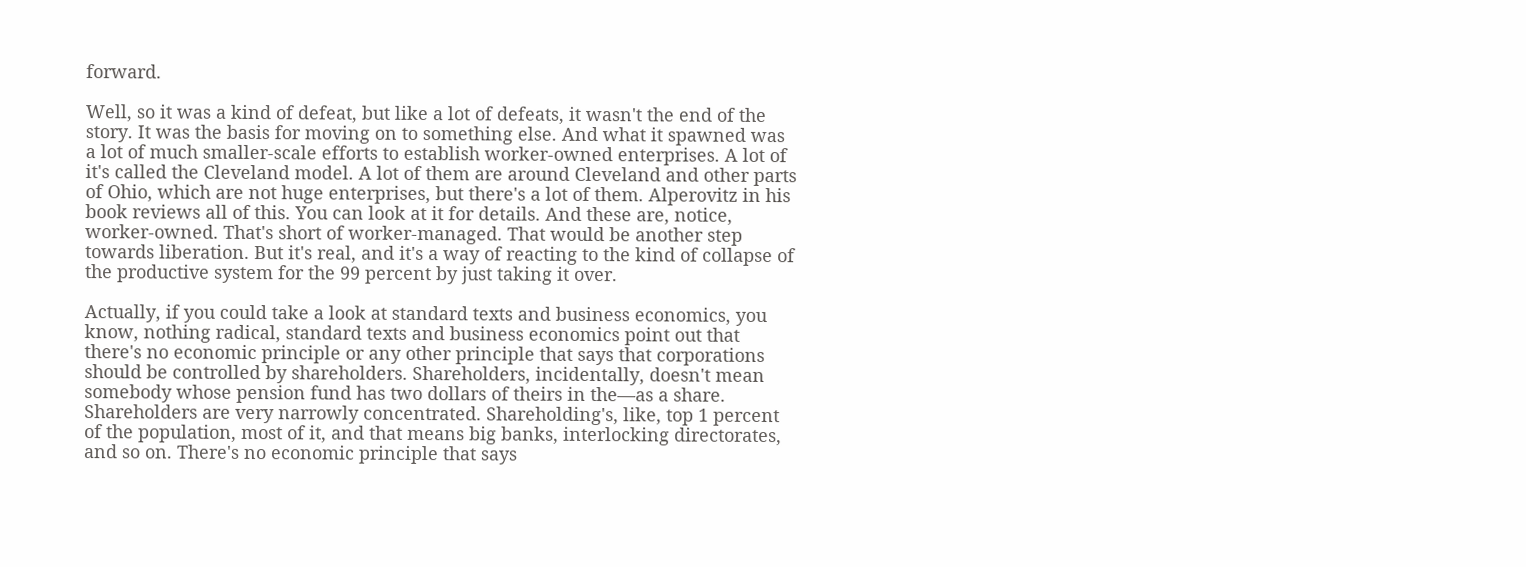forward.

Well, so it was a kind of defeat, but like a lot of defeats, it wasn't the end of the story. It was the basis for moving on to something else. And what it spawned was a lot of much smaller-scale efforts to establish worker-owned enterprises. A lot of it's called the Cleveland model. A lot of them are around Cleveland and other parts of Ohio, which are not huge enterprises, but there's a lot of them. Alperovitz in his book reviews all of this. You can look at it for details. And these are, notice, worker-owned. That's short of worker-managed. That would be another step towards liberation. But it's real, and it's a way of reacting to the kind of collapse of the productive system for the 99 percent by just taking it over.

Actually, if you could take a look at standard texts and business economics, you know, nothing radical, standard texts and business economics point out that there's no economic principle or any other principle that says that corporations should be controlled by shareholders. Shareholders, incidentally, doesn't mean somebody whose pension fund has two dollars of theirs in the—as a share. Shareholders are very narrowly concentrated. Shareholding's, like, top 1 percent of the population, most of it, and that means big banks, interlocking directorates, and so on. There's no economic principle that says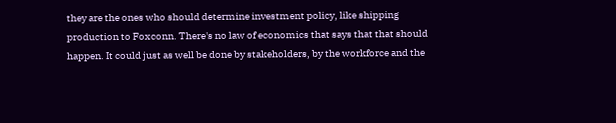they are the ones who should determine investment policy, like shipping production to Foxconn. There's no law of economics that says that that should happen. It could just as well be done by stakeholders, by the workforce and the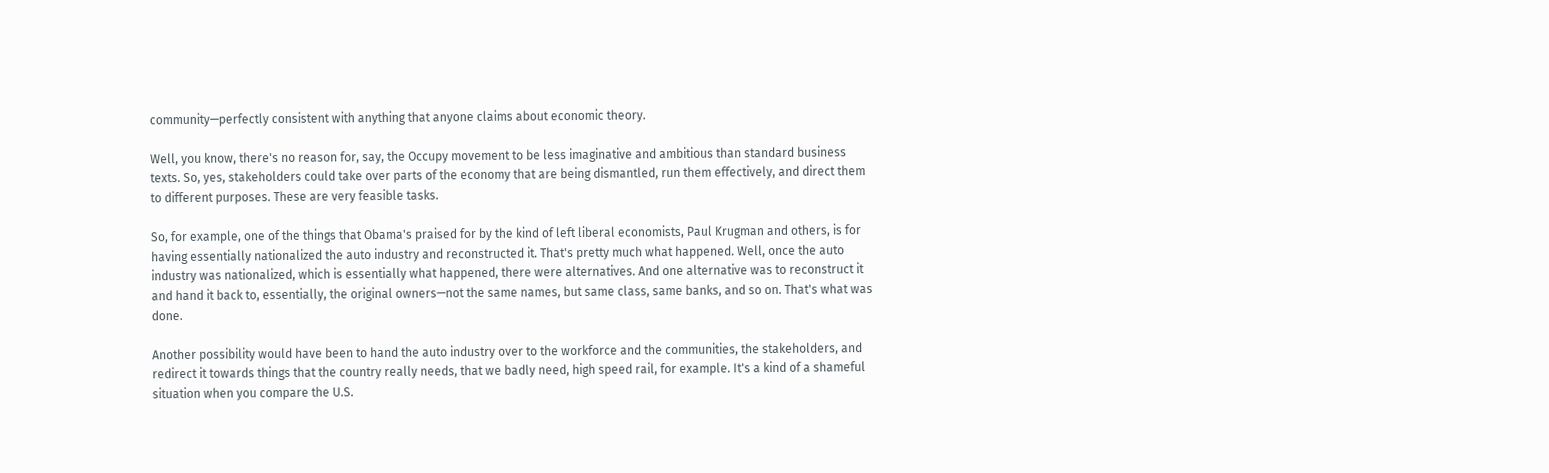community—perfectly consistent with anything that anyone claims about economic theory.

Well, you know, there's no reason for, say, the Occupy movement to be less imaginative and ambitious than standard business texts. So, yes, stakeholders could take over parts of the economy that are being dismantled, run them effectively, and direct them to different purposes. These are very feasible tasks.

So, for example, one of the things that Obama's praised for by the kind of left liberal economists, Paul Krugman and others, is for having essentially nationalized the auto industry and reconstructed it. That's pretty much what happened. Well, once the auto industry was nationalized, which is essentially what happened, there were alternatives. And one alternative was to reconstruct it and hand it back to, essentially, the original owners—not the same names, but same class, same banks, and so on. That's what was done.

Another possibility would have been to hand the auto industry over to the workforce and the communities, the stakeholders, and redirect it towards things that the country really needs, that we badly need, high speed rail, for example. It's a kind of a shameful situation when you compare the U.S.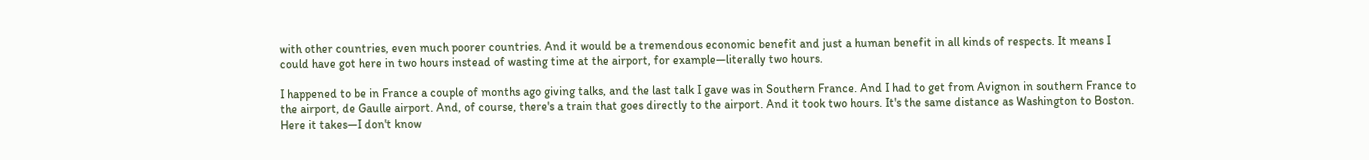with other countries, even much poorer countries. And it would be a tremendous economic benefit and just a human benefit in all kinds of respects. It means I could have got here in two hours instead of wasting time at the airport, for example—literally two hours.

I happened to be in France a couple of months ago giving talks, and the last talk I gave was in Southern France. And I had to get from Avignon in southern France to the airport, de Gaulle airport. And, of course, there's a train that goes directly to the airport. And it took two hours. It's the same distance as Washington to Boston. Here it takes—I don't know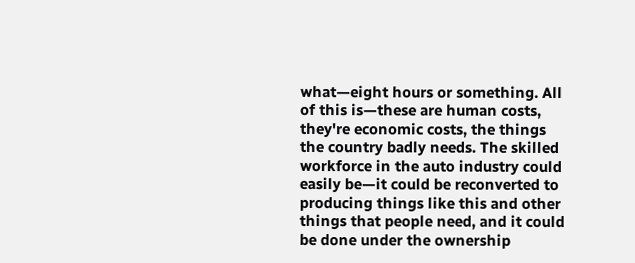what—eight hours or something. All of this is—these are human costs, they're economic costs, the things the country badly needs. The skilled workforce in the auto industry could easily be—it could be reconverted to producing things like this and other things that people need, and it could be done under the ownership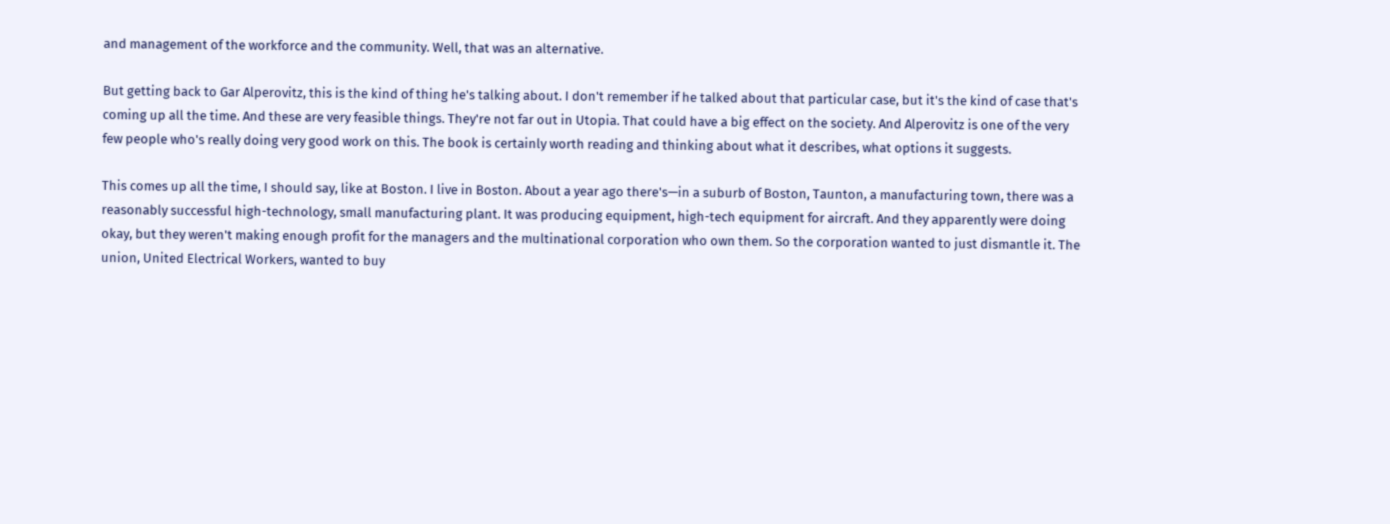and management of the workforce and the community. Well, that was an alternative.

But getting back to Gar Alperovitz, this is the kind of thing he's talking about. I don't remember if he talked about that particular case, but it's the kind of case that's coming up all the time. And these are very feasible things. They're not far out in Utopia. That could have a big effect on the society. And Alperovitz is one of the very few people who's really doing very good work on this. The book is certainly worth reading and thinking about what it describes, what options it suggests.

This comes up all the time, I should say, like at Boston. I live in Boston. About a year ago there's—in a suburb of Boston, Taunton, a manufacturing town, there was a reasonably successful high-technology, small manufacturing plant. It was producing equipment, high-tech equipment for aircraft. And they apparently were doing okay, but they weren't making enough profit for the managers and the multinational corporation who own them. So the corporation wanted to just dismantle it. The union, United Electrical Workers, wanted to buy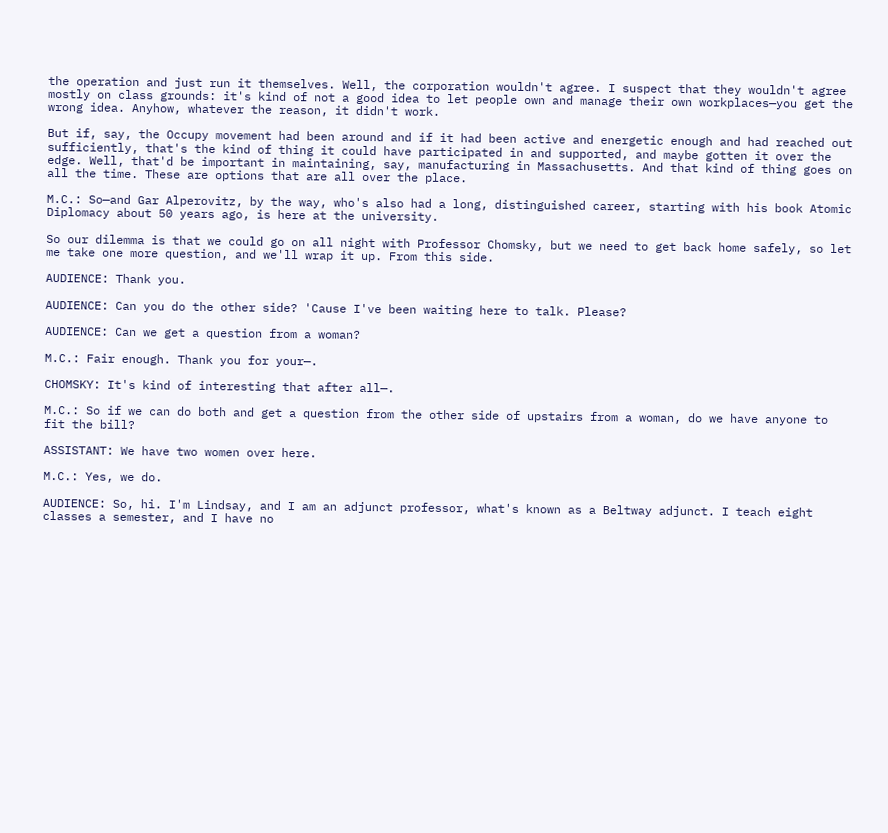the operation and just run it themselves. Well, the corporation wouldn't agree. I suspect that they wouldn't agree mostly on class grounds: it's kind of not a good idea to let people own and manage their own workplaces—you get the wrong idea. Anyhow, whatever the reason, it didn't work.

But if, say, the Occupy movement had been around and if it had been active and energetic enough and had reached out sufficiently, that's the kind of thing it could have participated in and supported, and maybe gotten it over the edge. Well, that'd be important in maintaining, say, manufacturing in Massachusetts. And that kind of thing goes on all the time. These are options that are all over the place.

M.C.: So—and Gar Alperovitz, by the way, who's also had a long, distinguished career, starting with his book Atomic Diplomacy about 50 years ago, is here at the university.

So our dilemma is that we could go on all night with Professor Chomsky, but we need to get back home safely, so let me take one more question, and we'll wrap it up. From this side.

AUDIENCE: Thank you.

AUDIENCE: Can you do the other side? 'Cause I've been waiting here to talk. Please?

AUDIENCE: Can we get a question from a woman?

M.C.: Fair enough. Thank you for your—.

CHOMSKY: It's kind of interesting that after all—.

M.C.: So if we can do both and get a question from the other side of upstairs from a woman, do we have anyone to fit the bill?

ASSISTANT: We have two women over here.

M.C.: Yes, we do.

AUDIENCE: So, hi. I'm Lindsay, and I am an adjunct professor, what's known as a Beltway adjunct. I teach eight classes a semester, and I have no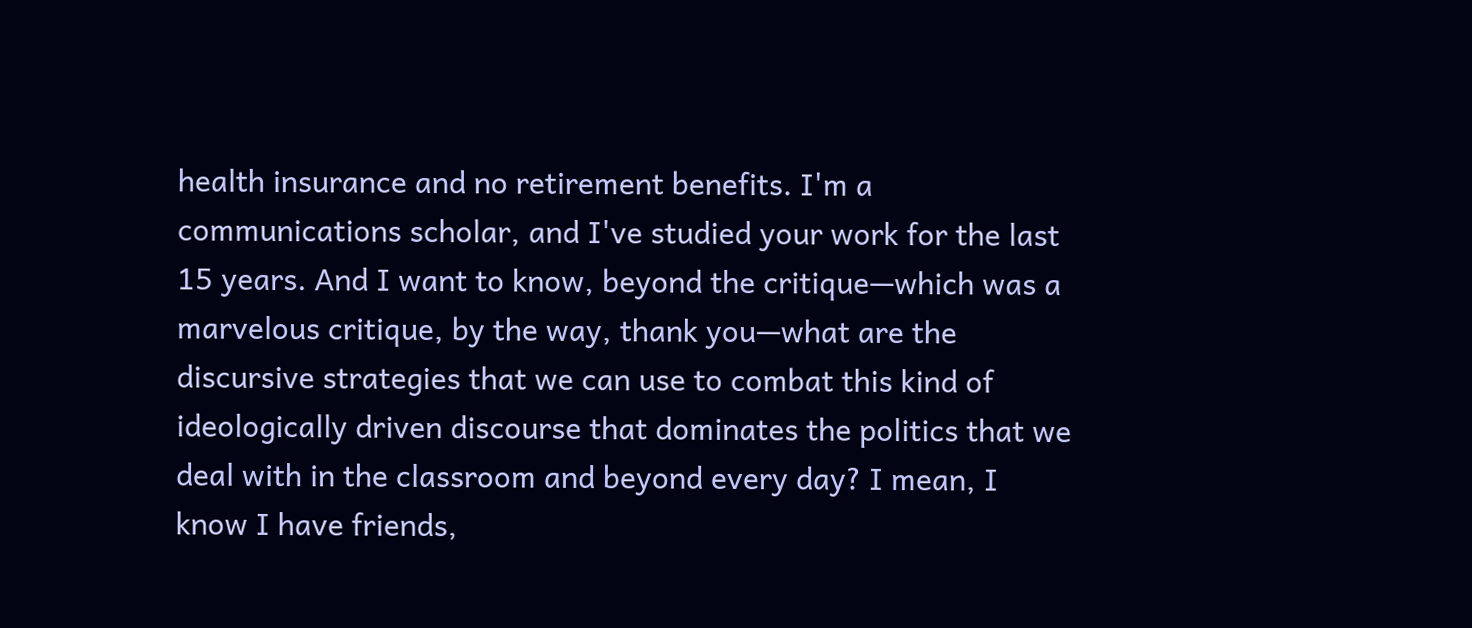health insurance and no retirement benefits. I'm a communications scholar, and I've studied your work for the last 15 years. And I want to know, beyond the critique—which was a marvelous critique, by the way, thank you—what are the discursive strategies that we can use to combat this kind of ideologically driven discourse that dominates the politics that we deal with in the classroom and beyond every day? I mean, I know I have friends,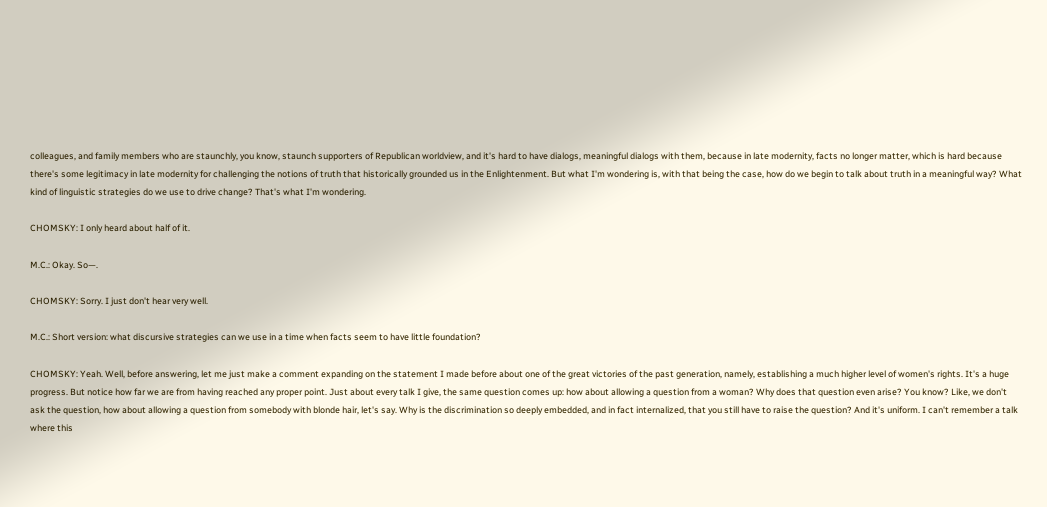colleagues, and family members who are staunchly, you know, staunch supporters of Republican worldview, and it's hard to have dialogs, meaningful dialogs with them, because in late modernity, facts no longer matter, which is hard because there's some legitimacy in late modernity for challenging the notions of truth that historically grounded us in the Enlightenment. But what I'm wondering is, with that being the case, how do we begin to talk about truth in a meaningful way? What kind of linguistic strategies do we use to drive change? That's what I'm wondering.

CHOMSKY: I only heard about half of it.

M.C.: Okay. So—.

CHOMSKY: Sorry. I just don't hear very well.

M.C.: Short version: what discursive strategies can we use in a time when facts seem to have little foundation?

CHOMSKY: Yeah. Well, before answering, let me just make a comment expanding on the statement I made before about one of the great victories of the past generation, namely, establishing a much higher level of women's rights. It's a huge progress. But notice how far we are from having reached any proper point. Just about every talk I give, the same question comes up: how about allowing a question from a woman? Why does that question even arise? You know? Like, we don't ask the question, how about allowing a question from somebody with blonde hair, let's say. Why is the discrimination so deeply embedded, and in fact internalized, that you still have to raise the question? And it's uniform. I can't remember a talk where this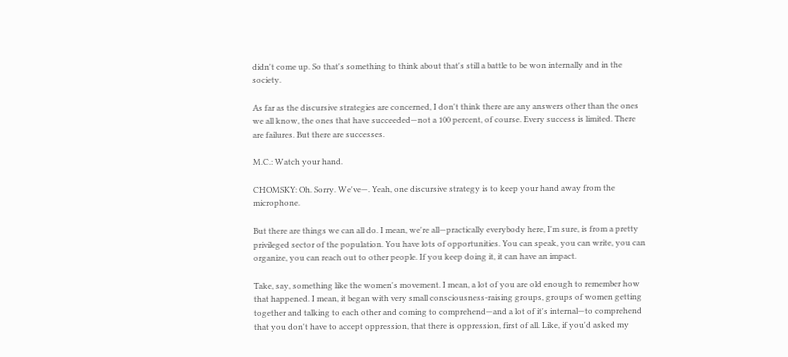didn't come up. So that's something to think about that's still a battle to be won internally and in the society.

As far as the discursive strategies are concerned, I don't think there are any answers other than the ones we all know, the ones that have succeeded—not a 100 percent, of course. Every success is limited. There are failures. But there are successes.

M.C.: Watch your hand.

CHOMSKY: Oh. Sorry. We've—. Yeah, one discursive strategy is to keep your hand away from the microphone.

But there are things we can all do. I mean, we're all—practically everybody here, I'm sure, is from a pretty privileged sector of the population. You have lots of opportunities. You can speak, you can write, you can organize, you can reach out to other people. If you keep doing it, it can have an impact.

Take, say, something like the women's movement. I mean, a lot of you are old enough to remember how that happened. I mean, it began with very small consciousness-raising groups, groups of women getting together and talking to each other and coming to comprehend—and a lot of it's internal—to comprehend that you don't have to accept oppression, that there is oppression, first of all. Like, if you'd asked my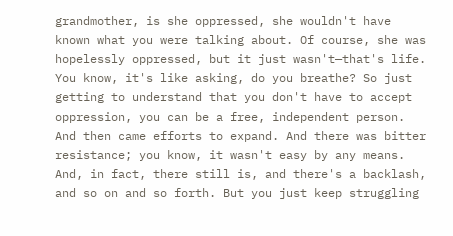grandmother, is she oppressed, she wouldn't have known what you were talking about. Of course, she was hopelessly oppressed, but it just wasn't—that's life. You know, it's like asking, do you breathe? So just getting to understand that you don't have to accept oppression, you can be a free, independent person. And then came efforts to expand. And there was bitter resistance; you know, it wasn't easy by any means. And, in fact, there still is, and there's a backlash, and so on and so forth. But you just keep struggling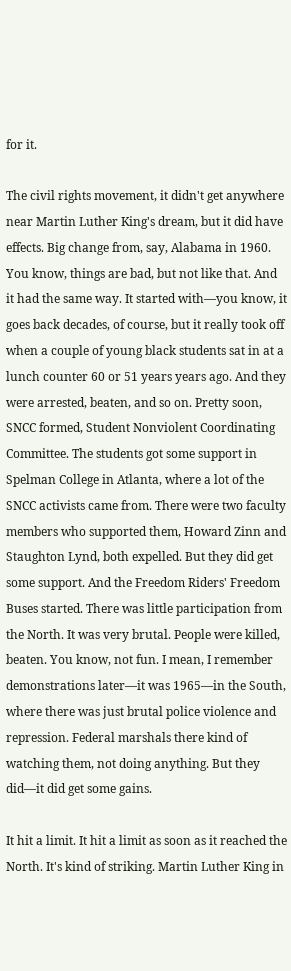for it.

The civil rights movement, it didn't get anywhere near Martin Luther King's dream, but it did have effects. Big change from, say, Alabama in 1960. You know, things are bad, but not like that. And it had the same way. It started with—you know, it goes back decades, of course, but it really took off when a couple of young black students sat in at a lunch counter 60 or 51 years years ago. And they were arrested, beaten, and so on. Pretty soon, SNCC formed, Student Nonviolent Coordinating Committee. The students got some support in Spelman College in Atlanta, where a lot of the SNCC activists came from. There were two faculty members who supported them, Howard Zinn and Staughton Lynd, both expelled. But they did get some support. And the Freedom Riders' Freedom Buses started. There was little participation from the North. It was very brutal. People were killed, beaten. You know, not fun. I mean, I remember demonstrations later—it was 1965—in the South, where there was just brutal police violence and repression. Federal marshals there kind of watching them, not doing anything. But they did—it did get some gains.

It hit a limit. It hit a limit as soon as it reached the North. It's kind of striking. Martin Luther King in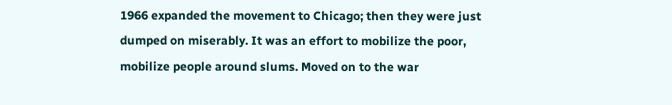1966 expanded the movement to Chicago; then they were just dumped on miserably. It was an effort to mobilize the poor, mobilize people around slums. Moved on to the war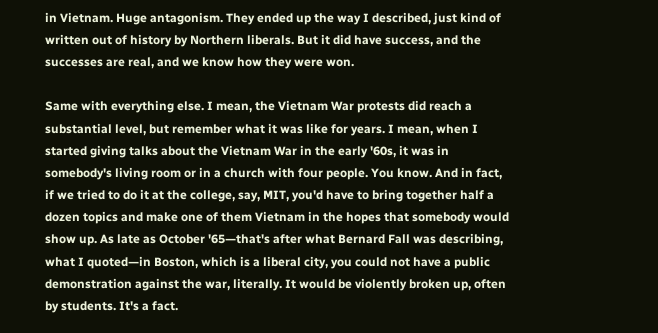in Vietnam. Huge antagonism. They ended up the way I described, just kind of written out of history by Northern liberals. But it did have success, and the successes are real, and we know how they were won.

Same with everything else. I mean, the Vietnam War protests did reach a substantial level, but remember what it was like for years. I mean, when I started giving talks about the Vietnam War in the early '60s, it was in somebody's living room or in a church with four people. You know. And in fact, if we tried to do it at the college, say, MIT, you'd have to bring together half a dozen topics and make one of them Vietnam in the hopes that somebody would show up. As late as October '65—that's after what Bernard Fall was describing, what I quoted—in Boston, which is a liberal city, you could not have a public demonstration against the war, literally. It would be violently broken up, often by students. It's a fact.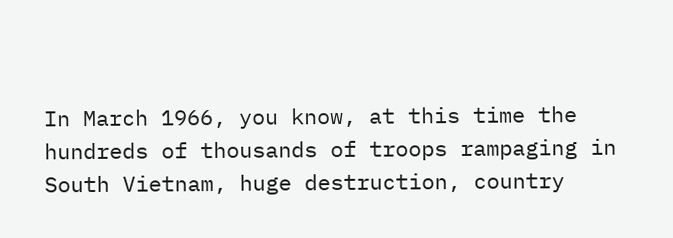In March 1966, you know, at this time the hundreds of thousands of troops rampaging in South Vietnam, huge destruction, country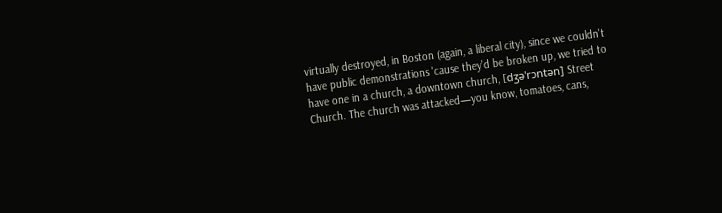virtually destroyed, in Boston (again, a liberal city), since we couldn't have public demonstrations 'cause they'd be broken up, we tried to have one in a church, a downtown church, [dʒə'rɔntən] Street Church. The church was attacked—you know, tomatoes, cans,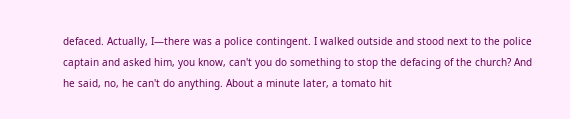defaced. Actually, I—there was a police contingent. I walked outside and stood next to the police captain and asked him, you know, can't you do something to stop the defacing of the church? And he said, no, he can't do anything. About a minute later, a tomato hit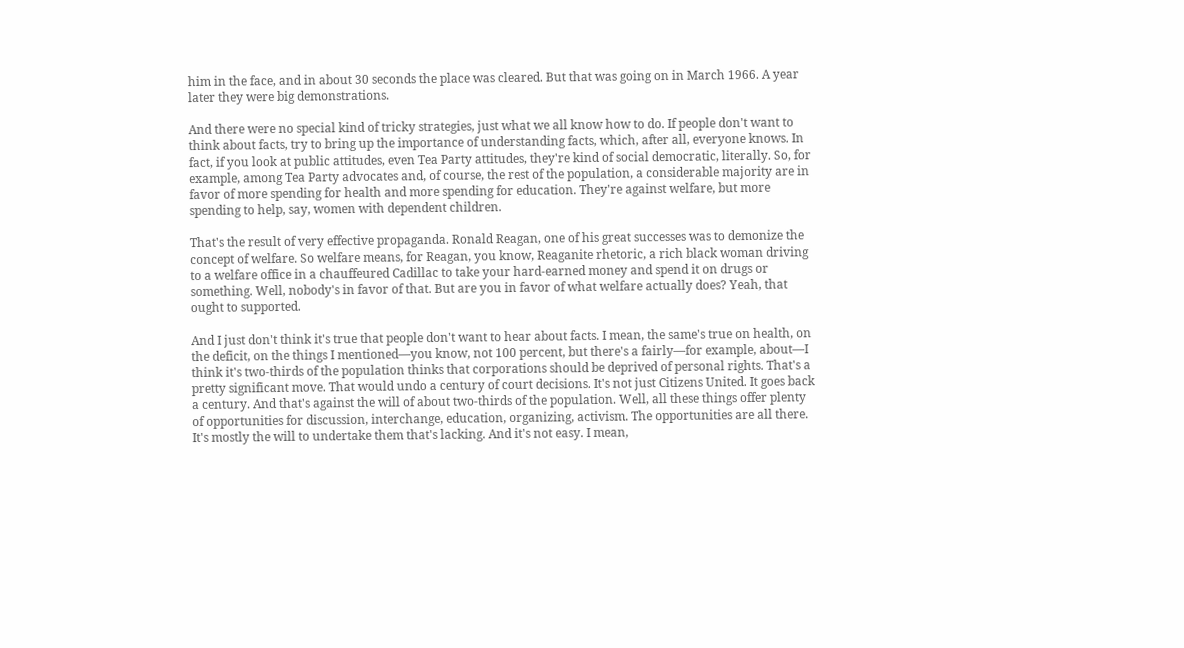him in the face, and in about 30 seconds the place was cleared. But that was going on in March 1966. A year later they were big demonstrations.

And there were no special kind of tricky strategies, just what we all know how to do. If people don't want to think about facts, try to bring up the importance of understanding facts, which, after all, everyone knows. In fact, if you look at public attitudes, even Tea Party attitudes, they're kind of social democratic, literally. So, for example, among Tea Party advocates and, of course, the rest of the population, a considerable majority are in favor of more spending for health and more spending for education. They're against welfare, but more spending to help, say, women with dependent children.

That's the result of very effective propaganda. Ronald Reagan, one of his great successes was to demonize the concept of welfare. So welfare means, for Reagan, you know, Reaganite rhetoric, a rich black woman driving to a welfare office in a chauffeured Cadillac to take your hard-earned money and spend it on drugs or something. Well, nobody's in favor of that. But are you in favor of what welfare actually does? Yeah, that ought to supported.

And I just don't think it's true that people don't want to hear about facts. I mean, the same's true on health, on the deficit, on the things I mentioned—you know, not 100 percent, but there's a fairly—for example, about—I think it's two-thirds of the population thinks that corporations should be deprived of personal rights. That's a pretty significant move. That would undo a century of court decisions. It's not just Citizens United. It goes back a century. And that's against the will of about two-thirds of the population. Well, all these things offer plenty of opportunities for discussion, interchange, education, organizing, activism. The opportunities are all there. It's mostly the will to undertake them that's lacking. And it's not easy. I mean,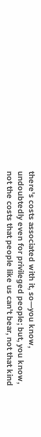there's costs associated with it, so—you know, undoubtedly even for privileged people; but, you know, not the costs that people like us can't bear, not that kind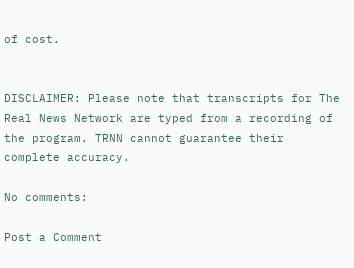of cost.


DISCLAIMER: Please note that transcripts for The Real News Network are typed from a recording of the program. TRNN cannot guarantee their complete accuracy.

No comments:

Post a Comment